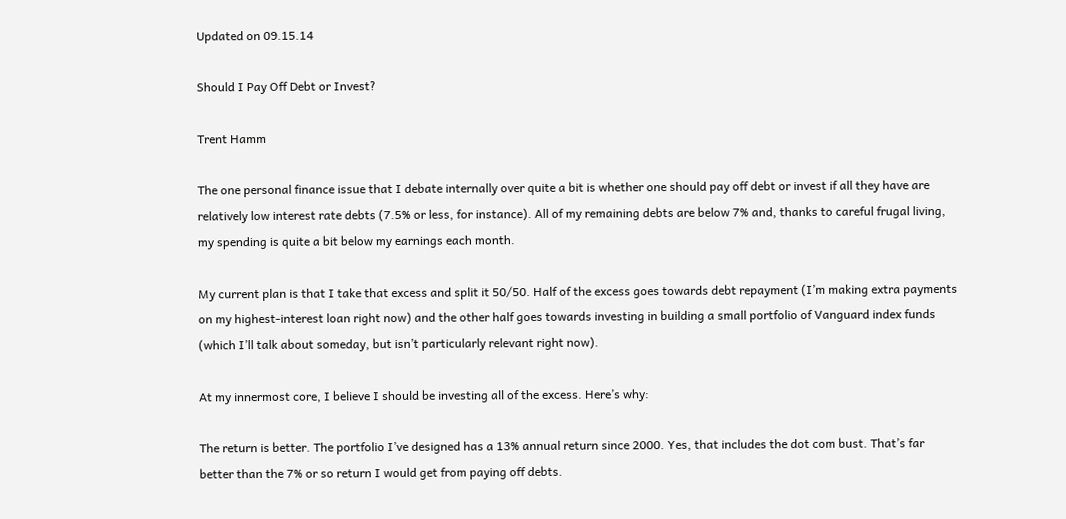Updated on 09.15.14

Should I Pay Off Debt or Invest?

Trent Hamm

The one personal finance issue that I debate internally over quite a bit is whether one should pay off debt or invest if all they have are relatively low interest rate debts (7.5% or less, for instance). All of my remaining debts are below 7% and, thanks to careful frugal living, my spending is quite a bit below my earnings each month.

My current plan is that I take that excess and split it 50/50. Half of the excess goes towards debt repayment (I’m making extra payments on my highest-interest loan right now) and the other half goes towards investing in building a small portfolio of Vanguard index funds (which I’ll talk about someday, but isn’t particularly relevant right now).

At my innermost core, I believe I should be investing all of the excess. Here’s why:

The return is better. The portfolio I’ve designed has a 13% annual return since 2000. Yes, that includes the dot com bust. That’s far better than the 7% or so return I would get from paying off debts.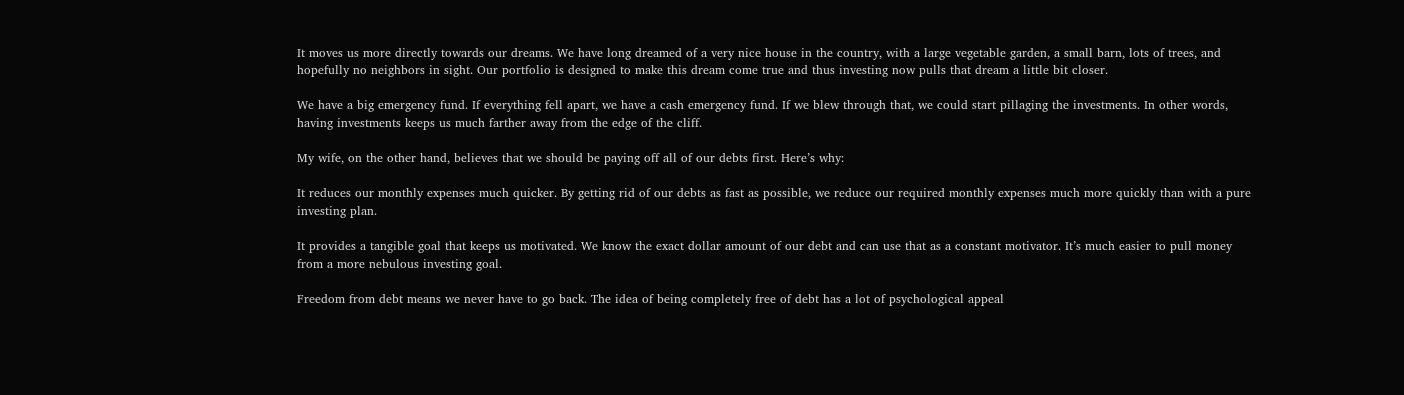It moves us more directly towards our dreams. We have long dreamed of a very nice house in the country, with a large vegetable garden, a small barn, lots of trees, and hopefully no neighbors in sight. Our portfolio is designed to make this dream come true and thus investing now pulls that dream a little bit closer.

We have a big emergency fund. If everything fell apart, we have a cash emergency fund. If we blew through that, we could start pillaging the investments. In other words, having investments keeps us much farther away from the edge of the cliff.

My wife, on the other hand, believes that we should be paying off all of our debts first. Here’s why:

It reduces our monthly expenses much quicker. By getting rid of our debts as fast as possible, we reduce our required monthly expenses much more quickly than with a pure investing plan.

It provides a tangible goal that keeps us motivated. We know the exact dollar amount of our debt and can use that as a constant motivator. It’s much easier to pull money from a more nebulous investing goal.

Freedom from debt means we never have to go back. The idea of being completely free of debt has a lot of psychological appeal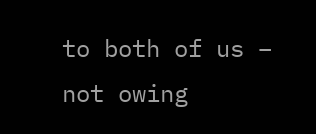to both of us – not owing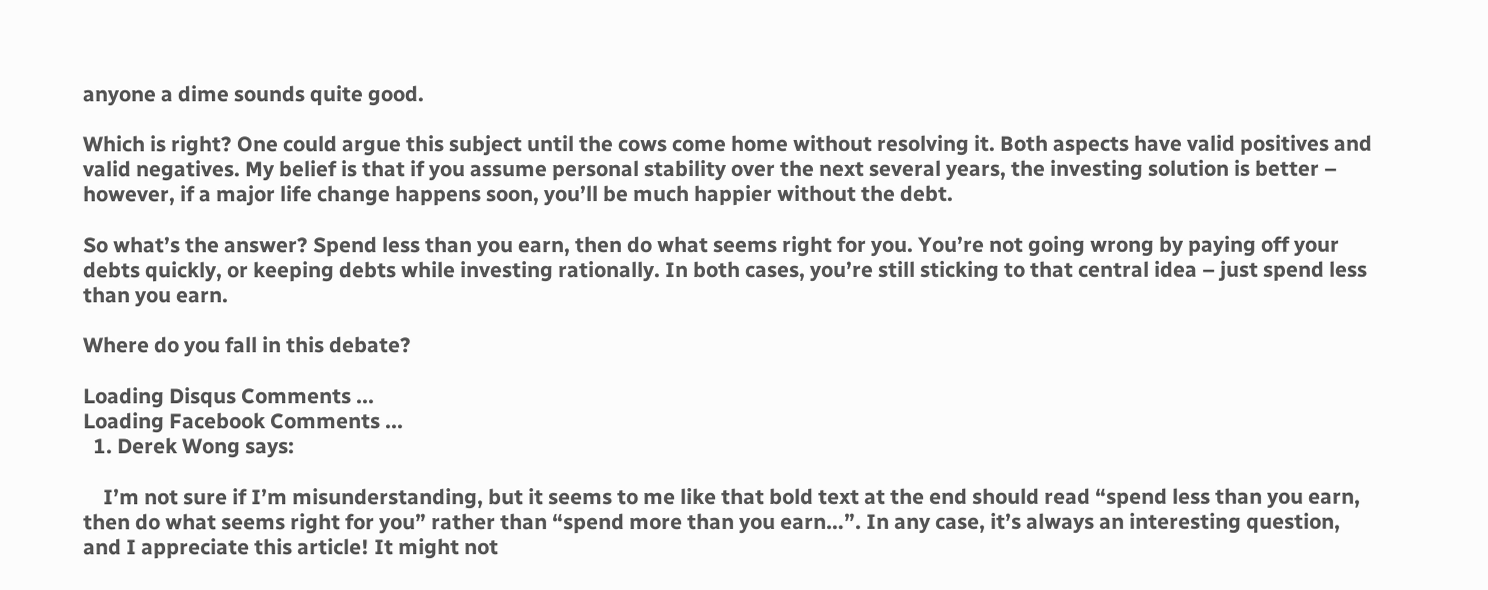anyone a dime sounds quite good.

Which is right? One could argue this subject until the cows come home without resolving it. Both aspects have valid positives and valid negatives. My belief is that if you assume personal stability over the next several years, the investing solution is better – however, if a major life change happens soon, you’ll be much happier without the debt.

So what’s the answer? Spend less than you earn, then do what seems right for you. You’re not going wrong by paying off your debts quickly, or keeping debts while investing rationally. In both cases, you’re still sticking to that central idea – just spend less than you earn.

Where do you fall in this debate?

Loading Disqus Comments ...
Loading Facebook Comments ...
  1. Derek Wong says:

    I’m not sure if I’m misunderstanding, but it seems to me like that bold text at the end should read “spend less than you earn, then do what seems right for you” rather than “spend more than you earn…”. In any case, it’s always an interesting question, and I appreciate this article! It might not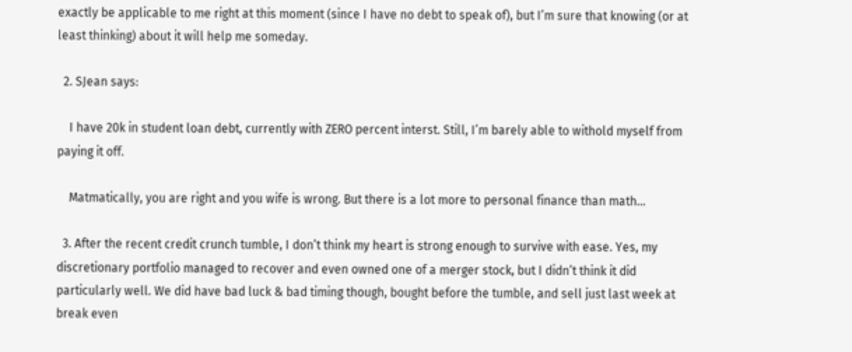exactly be applicable to me right at this moment (since I have no debt to speak of), but I’m sure that knowing (or at least thinking) about it will help me someday.

  2. SJean says:

    I have 20k in student loan debt, currently with ZERO percent interst. Still, I’m barely able to withold myself from paying it off.

    Matmatically, you are right and you wife is wrong. But there is a lot more to personal finance than math…

  3. After the recent credit crunch tumble, I don’t think my heart is strong enough to survive with ease. Yes, my discretionary portfolio managed to recover and even owned one of a merger stock, but I didn’t think it did particularly well. We did have bad luck & bad timing though, bought before the tumble, and sell just last week at break even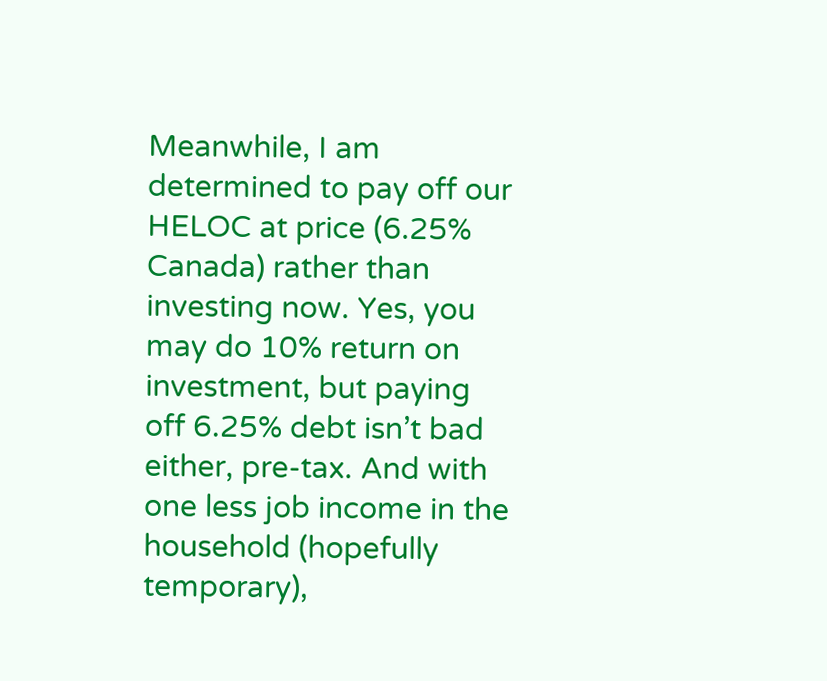Meanwhile, I am determined to pay off our HELOC at price (6.25% Canada) rather than investing now. Yes, you may do 10% return on investment, but paying off 6.25% debt isn’t bad either, pre-tax. And with one less job income in the household (hopefully temporary),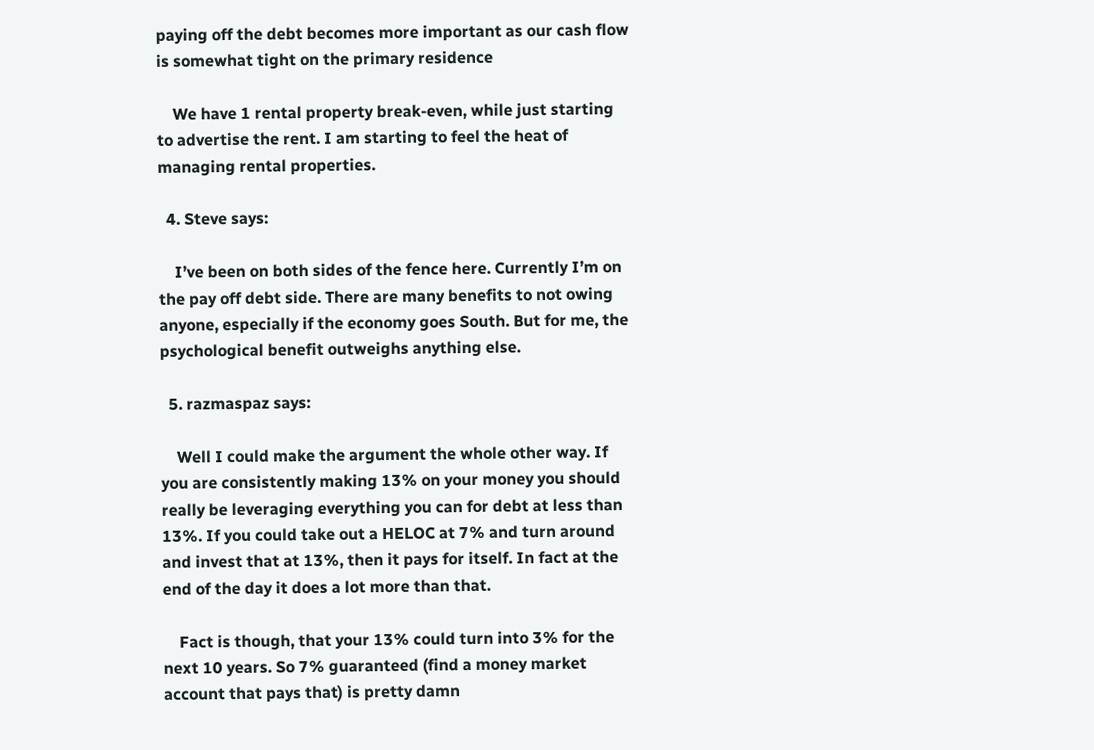paying off the debt becomes more important as our cash flow is somewhat tight on the primary residence

    We have 1 rental property break-even, while just starting to advertise the rent. I am starting to feel the heat of managing rental properties.

  4. Steve says:

    I’ve been on both sides of the fence here. Currently I’m on the pay off debt side. There are many benefits to not owing anyone, especially if the economy goes South. But for me, the psychological benefit outweighs anything else.

  5. razmaspaz says:

    Well I could make the argument the whole other way. If you are consistently making 13% on your money you should really be leveraging everything you can for debt at less than 13%. If you could take out a HELOC at 7% and turn around and invest that at 13%, then it pays for itself. In fact at the end of the day it does a lot more than that.

    Fact is though, that your 13% could turn into 3% for the next 10 years. So 7% guaranteed (find a money market account that pays that) is pretty damn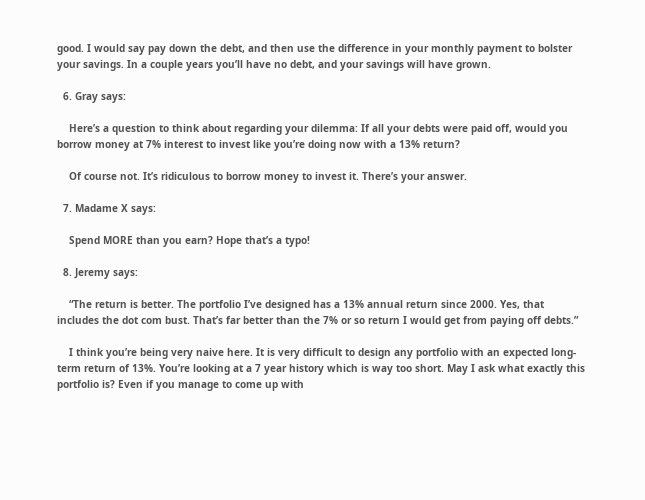good. I would say pay down the debt, and then use the difference in your monthly payment to bolster your savings. In a couple years you’ll have no debt, and your savings will have grown.

  6. Gray says:

    Here’s a question to think about regarding your dilemma: If all your debts were paid off, would you borrow money at 7% interest to invest like you’re doing now with a 13% return?

    Of course not. It’s ridiculous to borrow money to invest it. There’s your answer.

  7. Madame X says:

    Spend MORE than you earn? Hope that’s a typo!

  8. Jeremy says:

    “The return is better. The portfolio I’ve designed has a 13% annual return since 2000. Yes, that includes the dot com bust. That’s far better than the 7% or so return I would get from paying off debts.”

    I think you’re being very naive here. It is very difficult to design any portfolio with an expected long-term return of 13%. You’re looking at a 7 year history which is way too short. May I ask what exactly this portfolio is? Even if you manage to come up with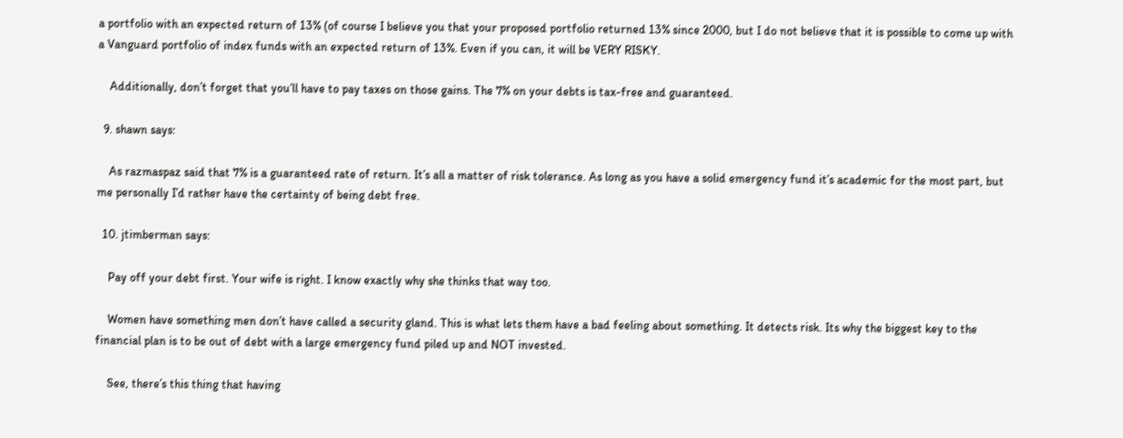a portfolio with an expected return of 13% (of course I believe you that your proposed portfolio returned 13% since 2000, but I do not believe that it is possible to come up with a Vanguard portfolio of index funds with an expected return of 13%. Even if you can, it will be VERY RISKY.

    Additionally, don’t forget that you’ll have to pay taxes on those gains. The 7% on your debts is tax-free and guaranteed.

  9. shawn says:

    As razmaspaz said that 7% is a guaranteed rate of return. It’s all a matter of risk tolerance. As long as you have a solid emergency fund it’s academic for the most part, but me personally I’d rather have the certainty of being debt free.

  10. jtimberman says:

    Pay off your debt first. Your wife is right. I know exactly why she thinks that way too.

    Women have something men don’t have called a security gland. This is what lets them have a bad feeling about something. It detects risk. Its why the biggest key to the financial plan is to be out of debt with a large emergency fund piled up and NOT invested.

    See, there’s this thing that having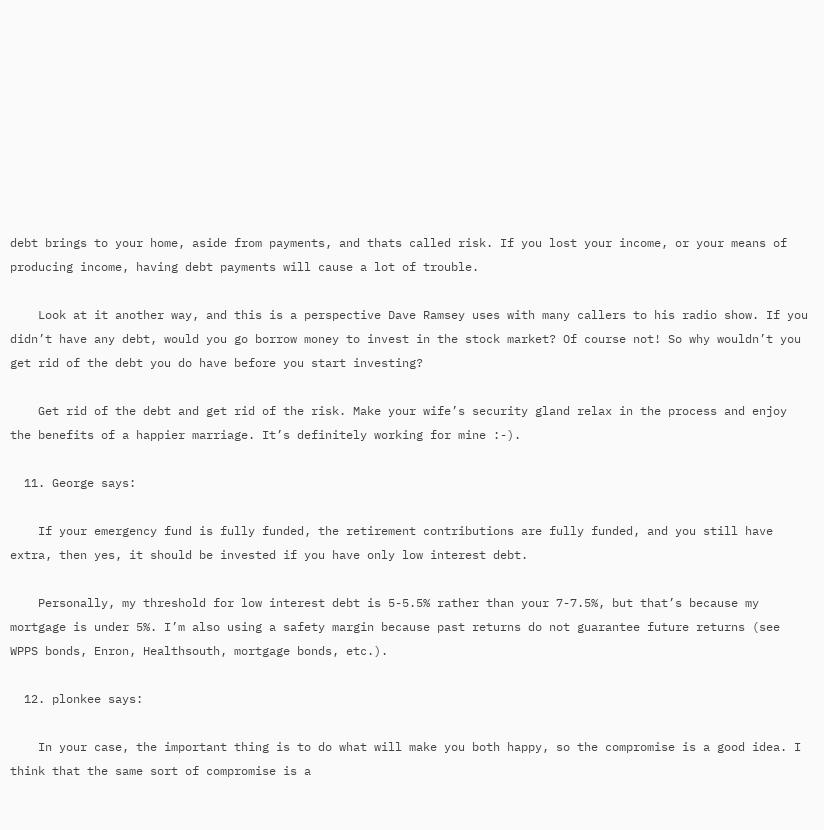debt brings to your home, aside from payments, and thats called risk. If you lost your income, or your means of producing income, having debt payments will cause a lot of trouble.

    Look at it another way, and this is a perspective Dave Ramsey uses with many callers to his radio show. If you didn’t have any debt, would you go borrow money to invest in the stock market? Of course not! So why wouldn’t you get rid of the debt you do have before you start investing?

    Get rid of the debt and get rid of the risk. Make your wife’s security gland relax in the process and enjoy the benefits of a happier marriage. It’s definitely working for mine :-).

  11. George says:

    If your emergency fund is fully funded, the retirement contributions are fully funded, and you still have extra, then yes, it should be invested if you have only low interest debt.

    Personally, my threshold for low interest debt is 5-5.5% rather than your 7-7.5%, but that’s because my mortgage is under 5%. I’m also using a safety margin because past returns do not guarantee future returns (see WPPS bonds, Enron, Healthsouth, mortgage bonds, etc.).

  12. plonkee says:

    In your case, the important thing is to do what will make you both happy, so the compromise is a good idea. I think that the same sort of compromise is a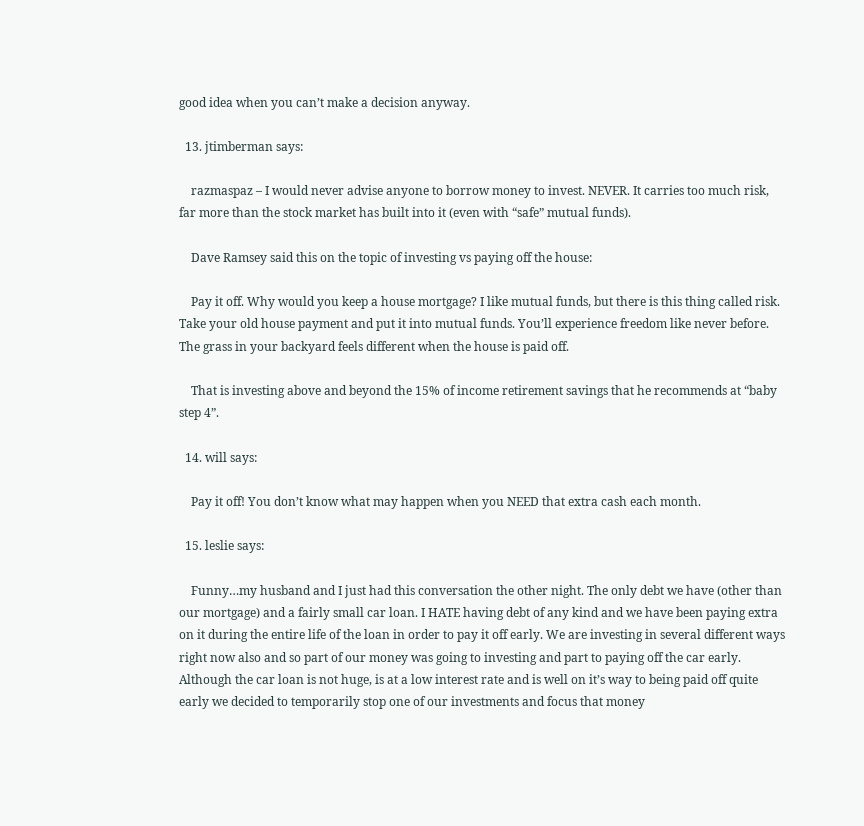good idea when you can’t make a decision anyway.

  13. jtimberman says:

    razmaspaz – I would never advise anyone to borrow money to invest. NEVER. It carries too much risk, far more than the stock market has built into it (even with “safe” mutual funds).

    Dave Ramsey said this on the topic of investing vs paying off the house:

    Pay it off. Why would you keep a house mortgage? I like mutual funds, but there is this thing called risk. Take your old house payment and put it into mutual funds. You’ll experience freedom like never before. The grass in your backyard feels different when the house is paid off.

    That is investing above and beyond the 15% of income retirement savings that he recommends at “baby step 4”.

  14. will says:

    Pay it off! You don’t know what may happen when you NEED that extra cash each month.

  15. leslie says:

    Funny…my husband and I just had this conversation the other night. The only debt we have (other than our mortgage) and a fairly small car loan. I HATE having debt of any kind and we have been paying extra on it during the entire life of the loan in order to pay it off early. We are investing in several different ways right now also and so part of our money was going to investing and part to paying off the car early. Although the car loan is not huge, is at a low interest rate and is well on it’s way to being paid off quite early we decided to temporarily stop one of our investments and focus that money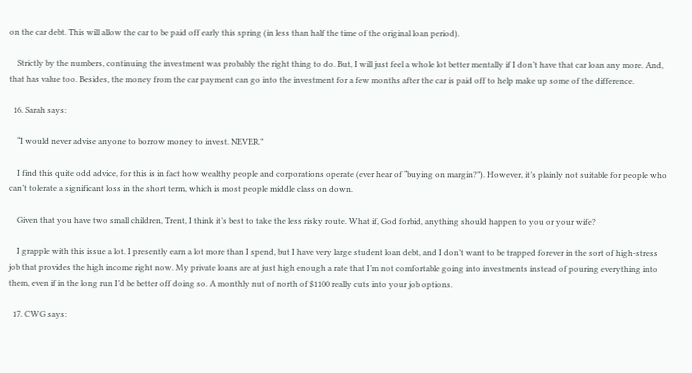on the car debt. This will allow the car to be paid off early this spring (in less than half the time of the original loan period).

    Strictly by the numbers, continuing the investment was probably the right thing to do. But, I will just feel a whole lot better mentally if I don’t have that car loan any more. And, that has value too. Besides, the money from the car payment can go into the investment for a few months after the car is paid off to help make up some of the difference.

  16. Sarah says:

    “I would never advise anyone to borrow money to invest. NEVER.”

    I find this quite odd advice, for this is in fact how wealthy people and corporations operate (ever hear of “buying on margin?”). However, it’s plainly not suitable for people who can’t tolerate a significant loss in the short term, which is most people middle class on down.

    Given that you have two small children, Trent, I think it’s best to take the less risky route. What if, God forbid, anything should happen to you or your wife?

    I grapple with this issue a lot. I presently earn a lot more than I spend, but I have very large student loan debt, and I don’t want to be trapped forever in the sort of high-stress job that provides the high income right now. My private loans are at just high enough a rate that I’m not comfortable going into investments instead of pouring everything into them, even if in the long run I’d be better off doing so. A monthly nut of north of $1100 really cuts into your job options.

  17. CWG says: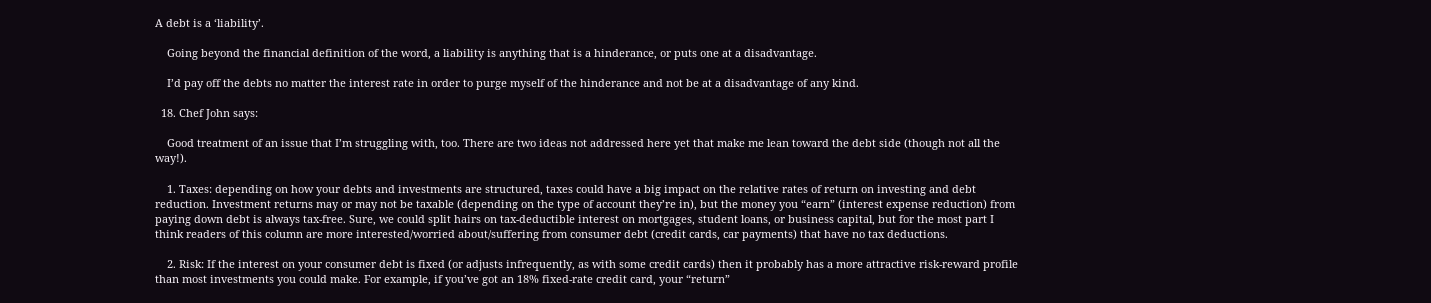A debt is a ‘liability’.

    Going beyond the financial definition of the word, a liability is anything that is a hinderance, or puts one at a disadvantage.

    I’d pay off the debts no matter the interest rate in order to purge myself of the hinderance and not be at a disadvantage of any kind.

  18. Chef John says:

    Good treatment of an issue that I’m struggling with, too. There are two ideas not addressed here yet that make me lean toward the debt side (though not all the way!).

    1. Taxes: depending on how your debts and investments are structured, taxes could have a big impact on the relative rates of return on investing and debt reduction. Investment returns may or may not be taxable (depending on the type of account they’re in), but the money you “earn” (interest expense reduction) from paying down debt is always tax-free. Sure, we could split hairs on tax-deductible interest on mortgages, student loans, or business capital, but for the most part I think readers of this column are more interested/worried about/suffering from consumer debt (credit cards, car payments) that have no tax deductions.

    2. Risk: If the interest on your consumer debt is fixed (or adjusts infrequently, as with some credit cards) then it probably has a more attractive risk-reward profile than most investments you could make. For example, if you’ve got an 18% fixed-rate credit card, your “return”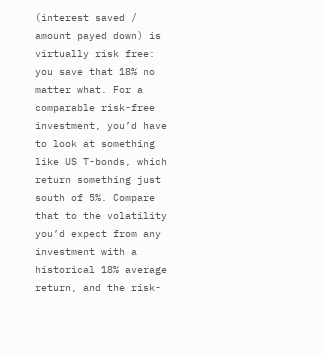(interest saved / amount payed down) is virtually risk free: you save that 18% no matter what. For a comparable risk-free investment, you’d have to look at something like US T-bonds, which return something just south of 5%. Compare that to the volatility you’d expect from any investment with a historical 18% average return, and the risk-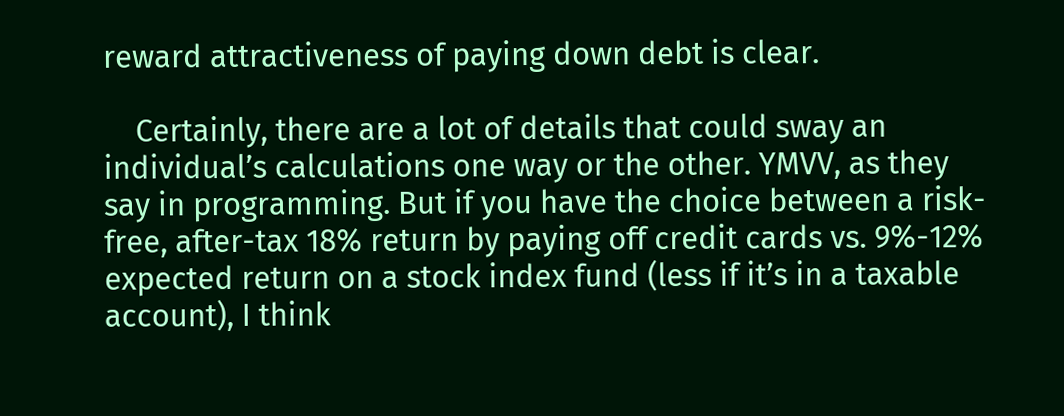reward attractiveness of paying down debt is clear.

    Certainly, there are a lot of details that could sway an individual’s calculations one way or the other. YMVV, as they say in programming. But if you have the choice between a risk-free, after-tax 18% return by paying off credit cards vs. 9%-12% expected return on a stock index fund (less if it’s in a taxable account), I think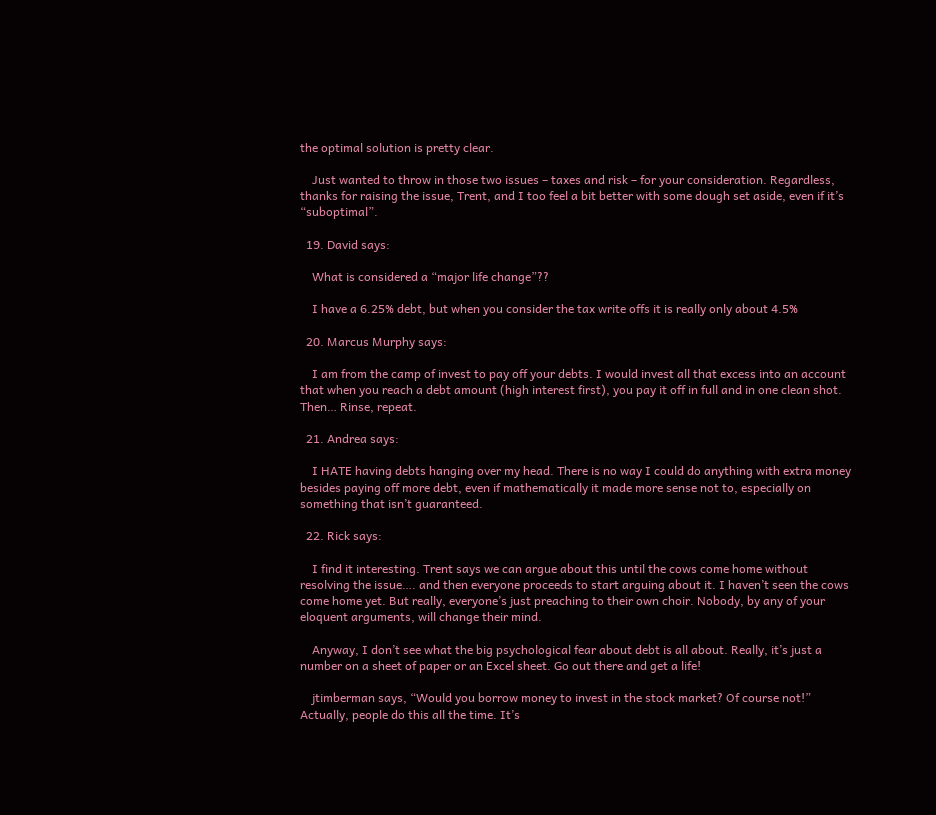the optimal solution is pretty clear.

    Just wanted to throw in those two issues – taxes and risk – for your consideration. Regardless, thanks for raising the issue, Trent, and I too feel a bit better with some dough set aside, even if it’s “suboptimal”.

  19. David says:

    What is considered a “major life change”??

    I have a 6.25% debt, but when you consider the tax write offs it is really only about 4.5%

  20. Marcus Murphy says:

    I am from the camp of invest to pay off your debts. I would invest all that excess into an account that when you reach a debt amount (high interest first), you pay it off in full and in one clean shot. Then… Rinse, repeat.

  21. Andrea says:

    I HATE having debts hanging over my head. There is no way I could do anything with extra money besides paying off more debt, even if mathematically it made more sense not to, especially on something that isn’t guaranteed.

  22. Rick says:

    I find it interesting. Trent says we can argue about this until the cows come home without resolving the issue…. and then everyone proceeds to start arguing about it. I haven’t seen the cows come home yet. But really, everyone’s just preaching to their own choir. Nobody, by any of your eloquent arguments, will change their mind.

    Anyway, I don’t see what the big psychological fear about debt is all about. Really, it’s just a number on a sheet of paper or an Excel sheet. Go out there and get a life!

    jtimberman says, “Would you borrow money to invest in the stock market? Of course not!” Actually, people do this all the time. It’s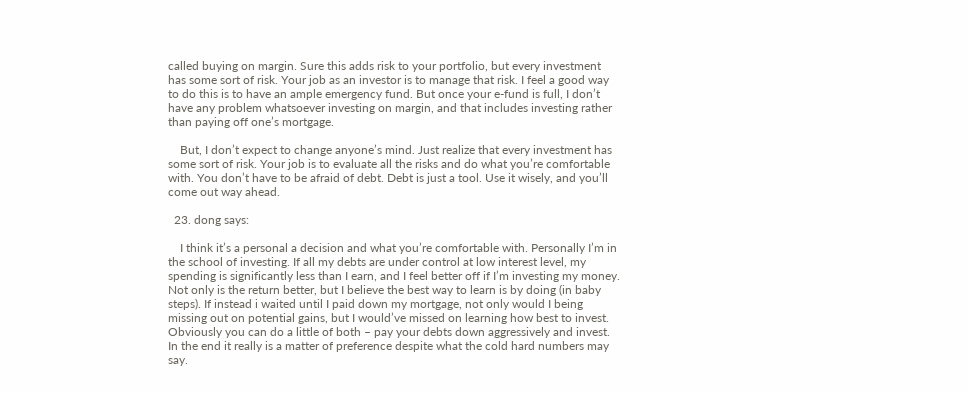called buying on margin. Sure this adds risk to your portfolio, but every investment has some sort of risk. Your job as an investor is to manage that risk. I feel a good way to do this is to have an ample emergency fund. But once your e-fund is full, I don’t have any problem whatsoever investing on margin, and that includes investing rather than paying off one’s mortgage.

    But, I don’t expect to change anyone’s mind. Just realize that every investment has some sort of risk. Your job is to evaluate all the risks and do what you’re comfortable with. You don’t have to be afraid of debt. Debt is just a tool. Use it wisely, and you’ll come out way ahead.

  23. dong says:

    I think it’s a personal a decision and what you’re comfortable with. Personally I’m in the school of investing. If all my debts are under control at low interest level, my spending is significantly less than I earn, and I feel better off if I’m investing my money. Not only is the return better, but I believe the best way to learn is by doing (in baby steps). If instead i waited until I paid down my mortgage, not only would I being missing out on potential gains, but I would’ve missed on learning how best to invest. Obviously you can do a little of both – pay your debts down aggressively and invest. In the end it really is a matter of preference despite what the cold hard numbers may say.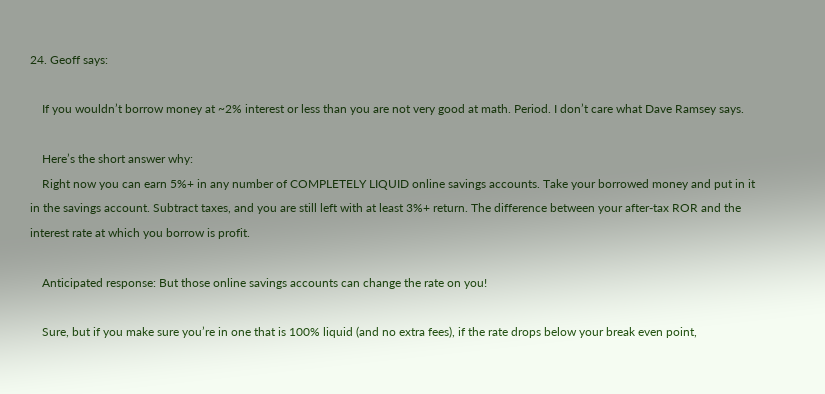24. Geoff says:

    If you wouldn’t borrow money at ~2% interest or less than you are not very good at math. Period. I don’t care what Dave Ramsey says.

    Here’s the short answer why:
    Right now you can earn 5%+ in any number of COMPLETELY LIQUID online savings accounts. Take your borrowed money and put in it in the savings account. Subtract taxes, and you are still left with at least 3%+ return. The difference between your after-tax ROR and the interest rate at which you borrow is profit.

    Anticipated response: But those online savings accounts can change the rate on you!

    Sure, but if you make sure you’re in one that is 100% liquid (and no extra fees), if the rate drops below your break even point,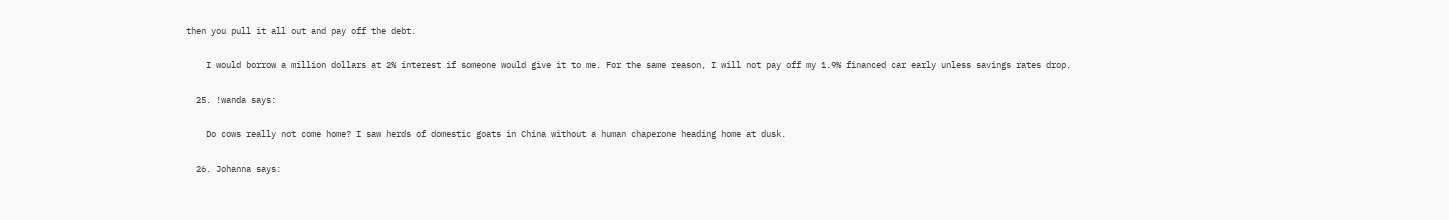then you pull it all out and pay off the debt.

    I would borrow a million dollars at 2% interest if someone would give it to me. For the same reason, I will not pay off my 1.9% financed car early unless savings rates drop.

  25. !wanda says:

    Do cows really not come home? I saw herds of domestic goats in China without a human chaperone heading home at dusk.

  26. Johanna says: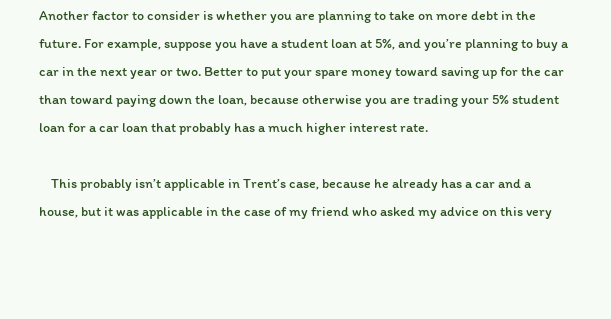Another factor to consider is whether you are planning to take on more debt in the future. For example, suppose you have a student loan at 5%, and you’re planning to buy a car in the next year or two. Better to put your spare money toward saving up for the car than toward paying down the loan, because otherwise you are trading your 5% student loan for a car loan that probably has a much higher interest rate.

    This probably isn’t applicable in Trent’s case, because he already has a car and a house, but it was applicable in the case of my friend who asked my advice on this very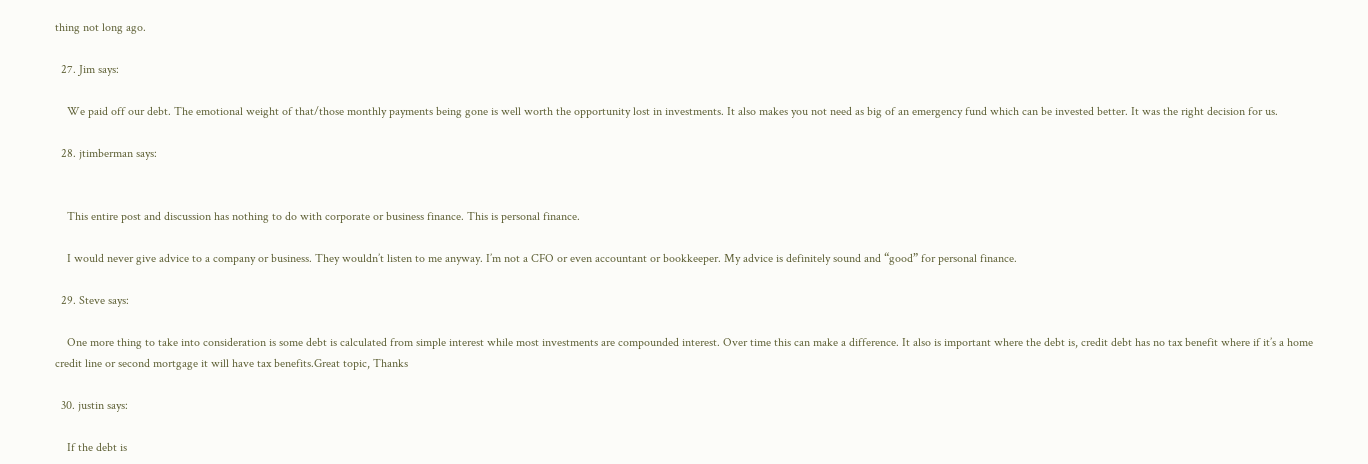thing not long ago.

  27. Jim says:

    We paid off our debt. The emotional weight of that/those monthly payments being gone is well worth the opportunity lost in investments. It also makes you not need as big of an emergency fund which can be invested better. It was the right decision for us.

  28. jtimberman says:


    This entire post and discussion has nothing to do with corporate or business finance. This is personal finance.

    I would never give advice to a company or business. They wouldn’t listen to me anyway. I’m not a CFO or even accountant or bookkeeper. My advice is definitely sound and “good” for personal finance.

  29. Steve says:

    One more thing to take into consideration is some debt is calculated from simple interest while most investments are compounded interest. Over time this can make a difference. It also is important where the debt is, credit debt has no tax benefit where if it’s a home credit line or second mortgage it will have tax benefits.Great topic, Thanks

  30. justin says:

    If the debt is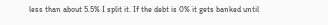less than about 5.5% I split it. If the debt is 0% it gets banked until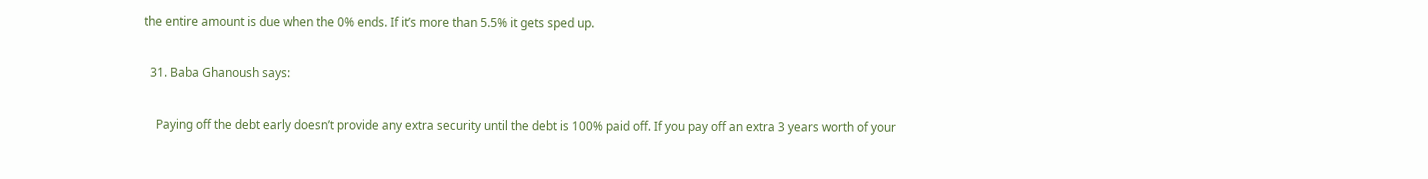the entire amount is due when the 0% ends. If it’s more than 5.5% it gets sped up.

  31. Baba Ghanoush says:

    Paying off the debt early doesn’t provide any extra security until the debt is 100% paid off. If you pay off an extra 3 years worth of your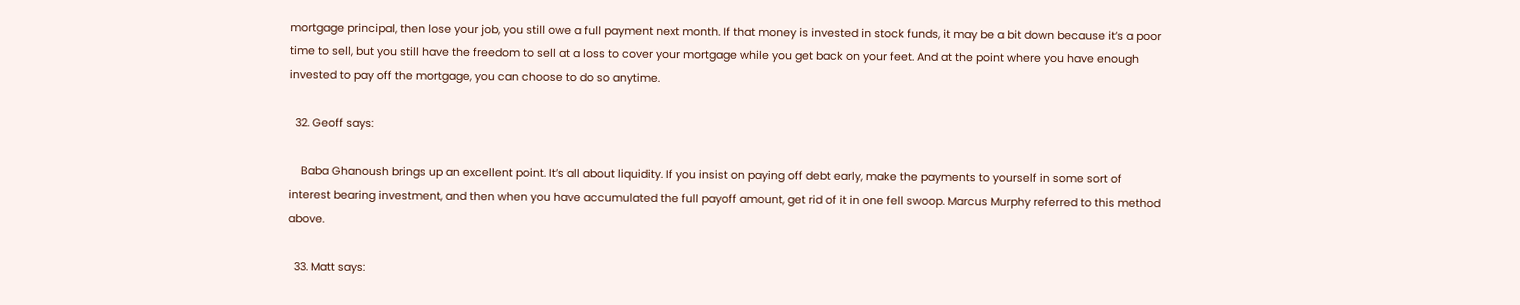mortgage principal, then lose your job, you still owe a full payment next month. If that money is invested in stock funds, it may be a bit down because it’s a poor time to sell, but you still have the freedom to sell at a loss to cover your mortgage while you get back on your feet. And at the point where you have enough invested to pay off the mortgage, you can choose to do so anytime.

  32. Geoff says:

    Baba Ghanoush brings up an excellent point. It’s all about liquidity. If you insist on paying off debt early, make the payments to yourself in some sort of interest bearing investment, and then when you have accumulated the full payoff amount, get rid of it in one fell swoop. Marcus Murphy referred to this method above.

  33. Matt says: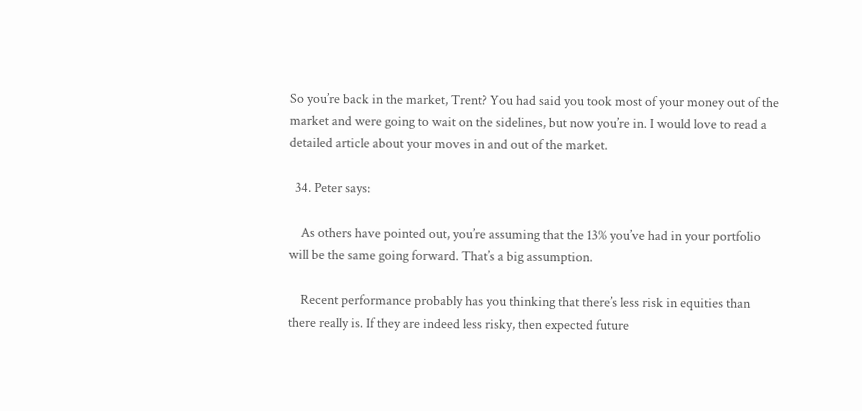So you’re back in the market, Trent? You had said you took most of your money out of the market and were going to wait on the sidelines, but now you’re in. I would love to read a detailed article about your moves in and out of the market.

  34. Peter says:

    As others have pointed out, you’re assuming that the 13% you’ve had in your portfolio will be the same going forward. That’s a big assumption.

    Recent performance probably has you thinking that there’s less risk in equities than there really is. If they are indeed less risky, then expected future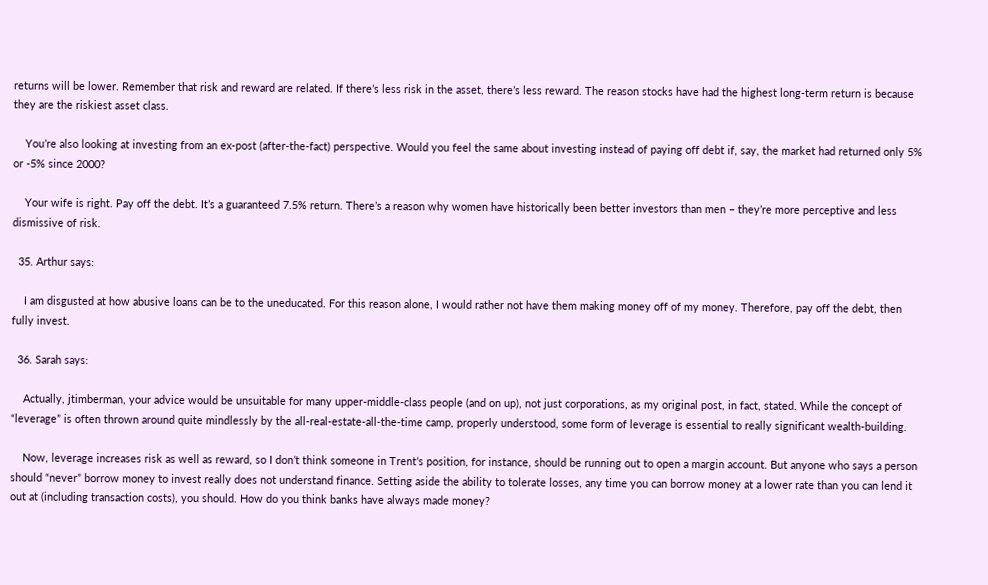returns will be lower. Remember that risk and reward are related. If there’s less risk in the asset, there’s less reward. The reason stocks have had the highest long-term return is because they are the riskiest asset class.

    You’re also looking at investing from an ex-post (after-the-fact) perspective. Would you feel the same about investing instead of paying off debt if, say, the market had returned only 5% or -5% since 2000?

    Your wife is right. Pay off the debt. It’s a guaranteed 7.5% return. There’s a reason why women have historically been better investors than men – they’re more perceptive and less dismissive of risk.

  35. Arthur says:

    I am disgusted at how abusive loans can be to the uneducated. For this reason alone, I would rather not have them making money off of my money. Therefore, pay off the debt, then fully invest.

  36. Sarah says:

    Actually, jtimberman, your advice would be unsuitable for many upper-middle-class people (and on up), not just corporations, as my original post, in fact, stated. While the concept of “leverage” is often thrown around quite mindlessly by the all-real-estate-all-the-time camp, properly understood, some form of leverage is essential to really significant wealth-building.

    Now, leverage increases risk as well as reward, so I don’t think someone in Trent’s position, for instance, should be running out to open a margin account. But anyone who says a person should “never” borrow money to invest really does not understand finance. Setting aside the ability to tolerate losses, any time you can borrow money at a lower rate than you can lend it out at (including transaction costs), you should. How do you think banks have always made money?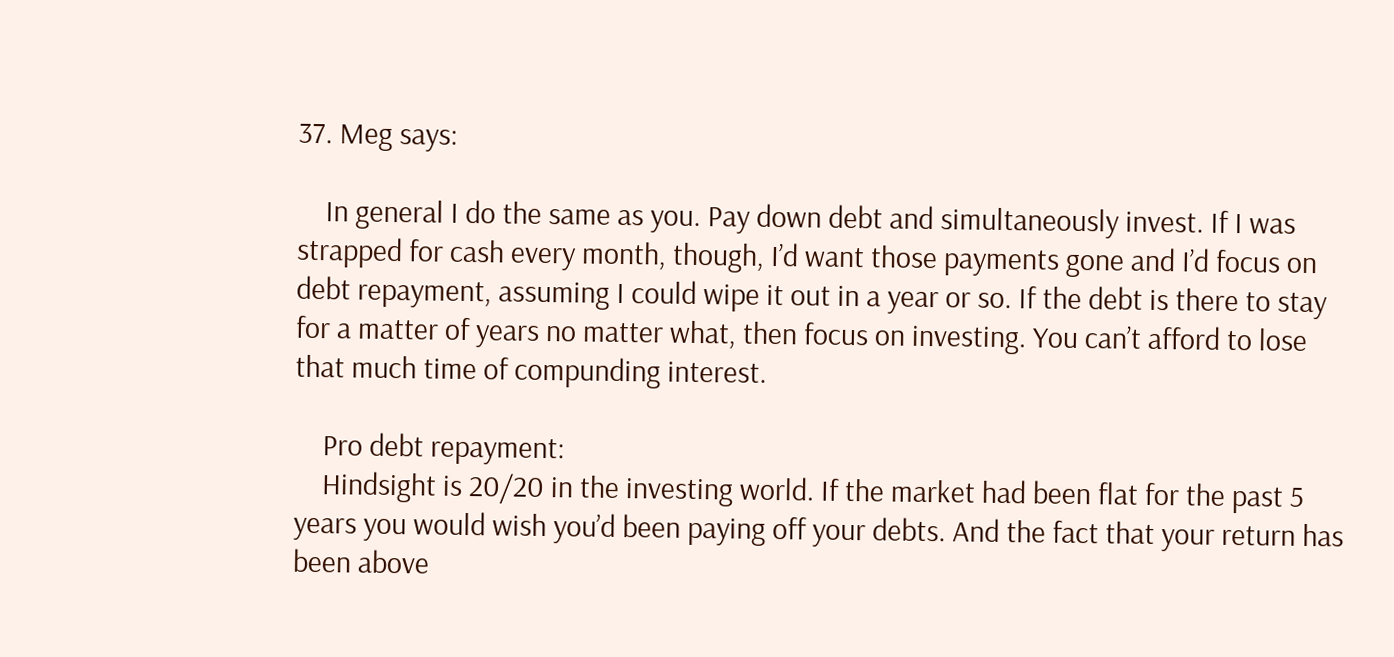37. Meg says:

    In general I do the same as you. Pay down debt and simultaneously invest. If I was strapped for cash every month, though, I’d want those payments gone and I’d focus on debt repayment, assuming I could wipe it out in a year or so. If the debt is there to stay for a matter of years no matter what, then focus on investing. You can’t afford to lose that much time of compunding interest.

    Pro debt repayment:
    Hindsight is 20/20 in the investing world. If the market had been flat for the past 5 years you would wish you’d been paying off your debts. And the fact that your return has been above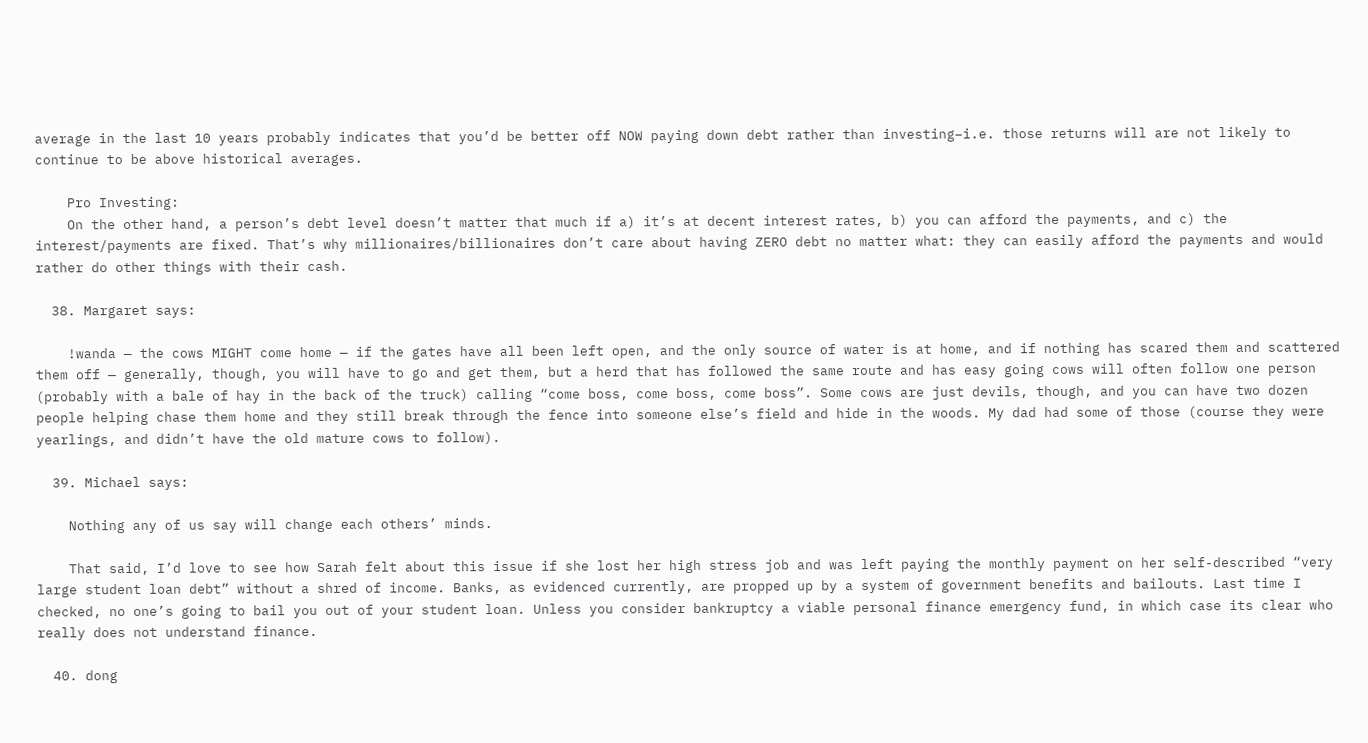average in the last 10 years probably indicates that you’d be better off NOW paying down debt rather than investing–i.e. those returns will are not likely to continue to be above historical averages.

    Pro Investing:
    On the other hand, a person’s debt level doesn’t matter that much if a) it’s at decent interest rates, b) you can afford the payments, and c) the interest/payments are fixed. That’s why millionaires/billionaires don’t care about having ZERO debt no matter what: they can easily afford the payments and would rather do other things with their cash.

  38. Margaret says:

    !wanda — the cows MIGHT come home — if the gates have all been left open, and the only source of water is at home, and if nothing has scared them and scattered them off — generally, though, you will have to go and get them, but a herd that has followed the same route and has easy going cows will often follow one person (probably with a bale of hay in the back of the truck) calling “come boss, come boss, come boss”. Some cows are just devils, though, and you can have two dozen people helping chase them home and they still break through the fence into someone else’s field and hide in the woods. My dad had some of those (course they were yearlings, and didn’t have the old mature cows to follow).

  39. Michael says:

    Nothing any of us say will change each others’ minds.

    That said, I’d love to see how Sarah felt about this issue if she lost her high stress job and was left paying the monthly payment on her self-described “very large student loan debt” without a shred of income. Banks, as evidenced currently, are propped up by a system of government benefits and bailouts. Last time I checked, no one’s going to bail you out of your student loan. Unless you consider bankruptcy a viable personal finance emergency fund, in which case its clear who really does not understand finance.

  40. dong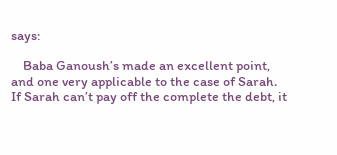says:

    Baba Ganoush’s made an excellent point, and one very applicable to the case of Sarah. If Sarah can’t pay off the complete the debt, it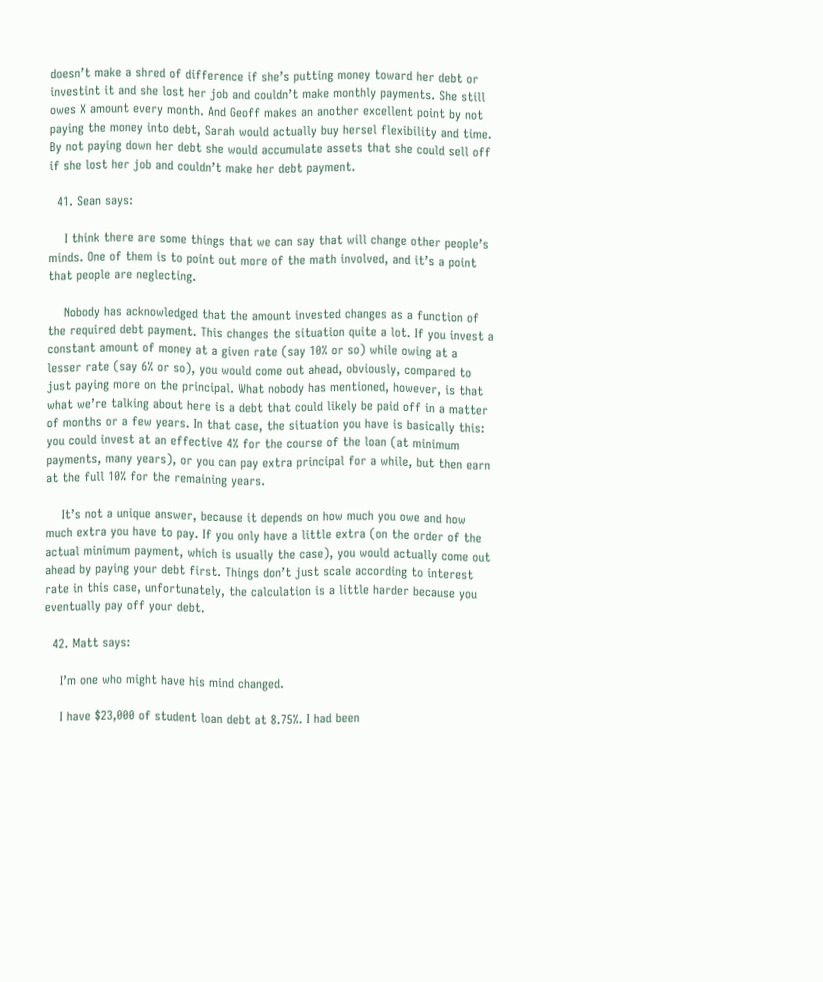doesn’t make a shred of difference if she’s putting money toward her debt or investint it and she lost her job and couldn’t make monthly payments. She still owes X amount every month. And Geoff makes an another excellent point by not paying the money into debt, Sarah would actually buy hersel flexibility and time. By not paying down her debt she would accumulate assets that she could sell off if she lost her job and couldn’t make her debt payment.

  41. Sean says:

    I think there are some things that we can say that will change other people’s minds. One of them is to point out more of the math involved, and it’s a point that people are neglecting.

    Nobody has acknowledged that the amount invested changes as a function of the required debt payment. This changes the situation quite a lot. If you invest a constant amount of money at a given rate (say 10% or so) while owing at a lesser rate (say 6% or so), you would come out ahead, obviously, compared to just paying more on the principal. What nobody has mentioned, however, is that what we’re talking about here is a debt that could likely be paid off in a matter of months or a few years. In that case, the situation you have is basically this: you could invest at an effective 4% for the course of the loan (at minimum payments, many years), or you can pay extra principal for a while, but then earn at the full 10% for the remaining years.

    It’s not a unique answer, because it depends on how much you owe and how much extra you have to pay. If you only have a little extra (on the order of the actual minimum payment, which is usually the case), you would actually come out ahead by paying your debt first. Things don’t just scale according to interest rate in this case, unfortunately, the calculation is a little harder because you eventually pay off your debt.

  42. Matt says:

    I’m one who might have his mind changed.

    I have $23,000 of student loan debt at 8.75%. I had been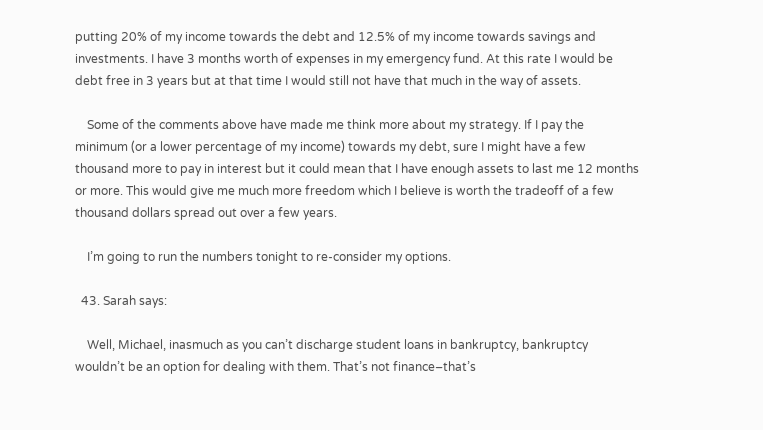putting 20% of my income towards the debt and 12.5% of my income towards savings and investments. I have 3 months worth of expenses in my emergency fund. At this rate I would be debt free in 3 years but at that time I would still not have that much in the way of assets.

    Some of the comments above have made me think more about my strategy. If I pay the minimum (or a lower percentage of my income) towards my debt, sure I might have a few thousand more to pay in interest but it could mean that I have enough assets to last me 12 months or more. This would give me much more freedom which I believe is worth the tradeoff of a few thousand dollars spread out over a few years.

    I’m going to run the numbers tonight to re-consider my options.

  43. Sarah says:

    Well, Michael, inasmuch as you can’t discharge student loans in bankruptcy, bankruptcy wouldn’t be an option for dealing with them. That’s not finance–that’s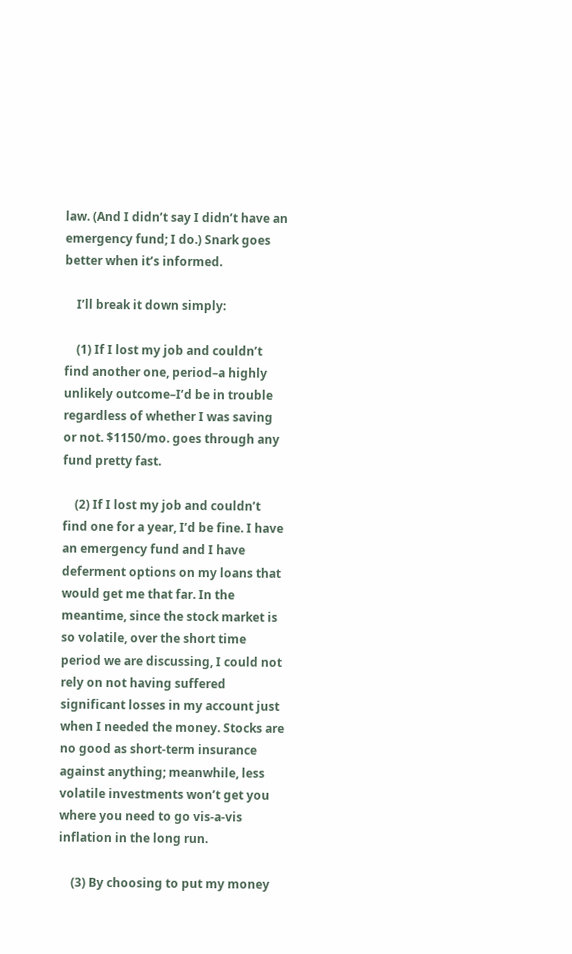law. (And I didn’t say I didn’t have an emergency fund; I do.) Snark goes better when it’s informed.

    I’ll break it down simply:

    (1) If I lost my job and couldn’t find another one, period–a highly unlikely outcome–I’d be in trouble regardless of whether I was saving or not. $1150/mo. goes through any fund pretty fast.

    (2) If I lost my job and couldn’t find one for a year, I’d be fine. I have an emergency fund and I have deferment options on my loans that would get me that far. In the meantime, since the stock market is so volatile, over the short time period we are discussing, I could not rely on not having suffered significant losses in my account just when I needed the money. Stocks are no good as short-term insurance against anything; meanwhile, less volatile investments won’t get you where you need to go vis-a-vis inflation in the long run.

    (3) By choosing to put my money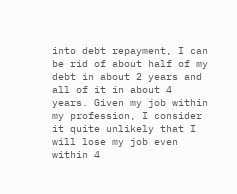into debt repayment, I can be rid of about half of my debt in about 2 years and all of it in about 4 years. Given my job within my profession, I consider it quite unlikely that I will lose my job even within 4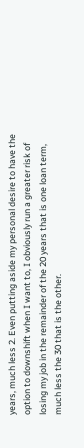years, much less 2. Even putting aside my personal desire to have the option to downshift when I want to, I obviously run a greater risk of losing my job in the remainder of the 20 years that is one loan term, much less the 30 that is the other.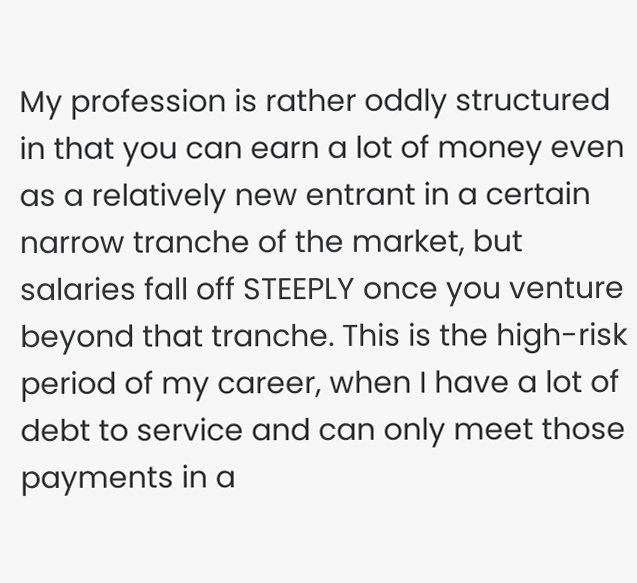My profession is rather oddly structured in that you can earn a lot of money even as a relatively new entrant in a certain narrow tranche of the market, but salaries fall off STEEPLY once you venture beyond that tranche. This is the high-risk period of my career, when I have a lot of debt to service and can only meet those payments in a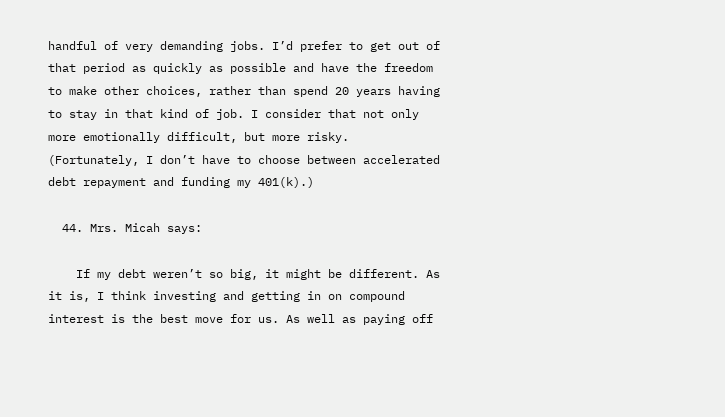handful of very demanding jobs. I’d prefer to get out of that period as quickly as possible and have the freedom to make other choices, rather than spend 20 years having to stay in that kind of job. I consider that not only more emotionally difficult, but more risky. (Fortunately, I don’t have to choose between accelerated debt repayment and funding my 401(k).)

  44. Mrs. Micah says:

    If my debt weren’t so big, it might be different. As it is, I think investing and getting in on compound interest is the best move for us. As well as paying off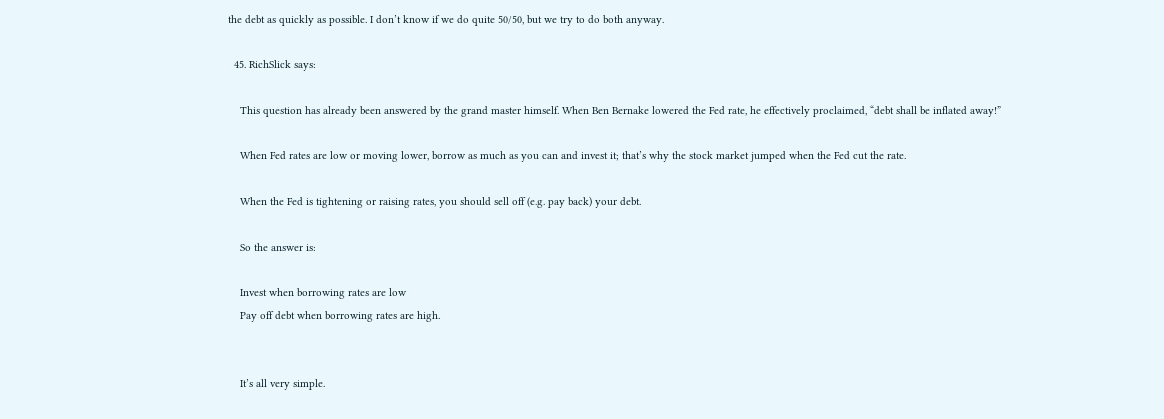the debt as quickly as possible. I don’t know if we do quite 50/50, but we try to do both anyway.

  45. RichSlick says:

    This question has already been answered by the grand master himself. When Ben Bernake lowered the Fed rate, he effectively proclaimed, “debt shall be inflated away!”

    When Fed rates are low or moving lower, borrow as much as you can and invest it; that’s why the stock market jumped when the Fed cut the rate.

    When the Fed is tightening or raising rates, you should sell off (e.g. pay back) your debt.

    So the answer is:

    Invest when borrowing rates are low
    Pay off debt when borrowing rates are high.


    It’s all very simple.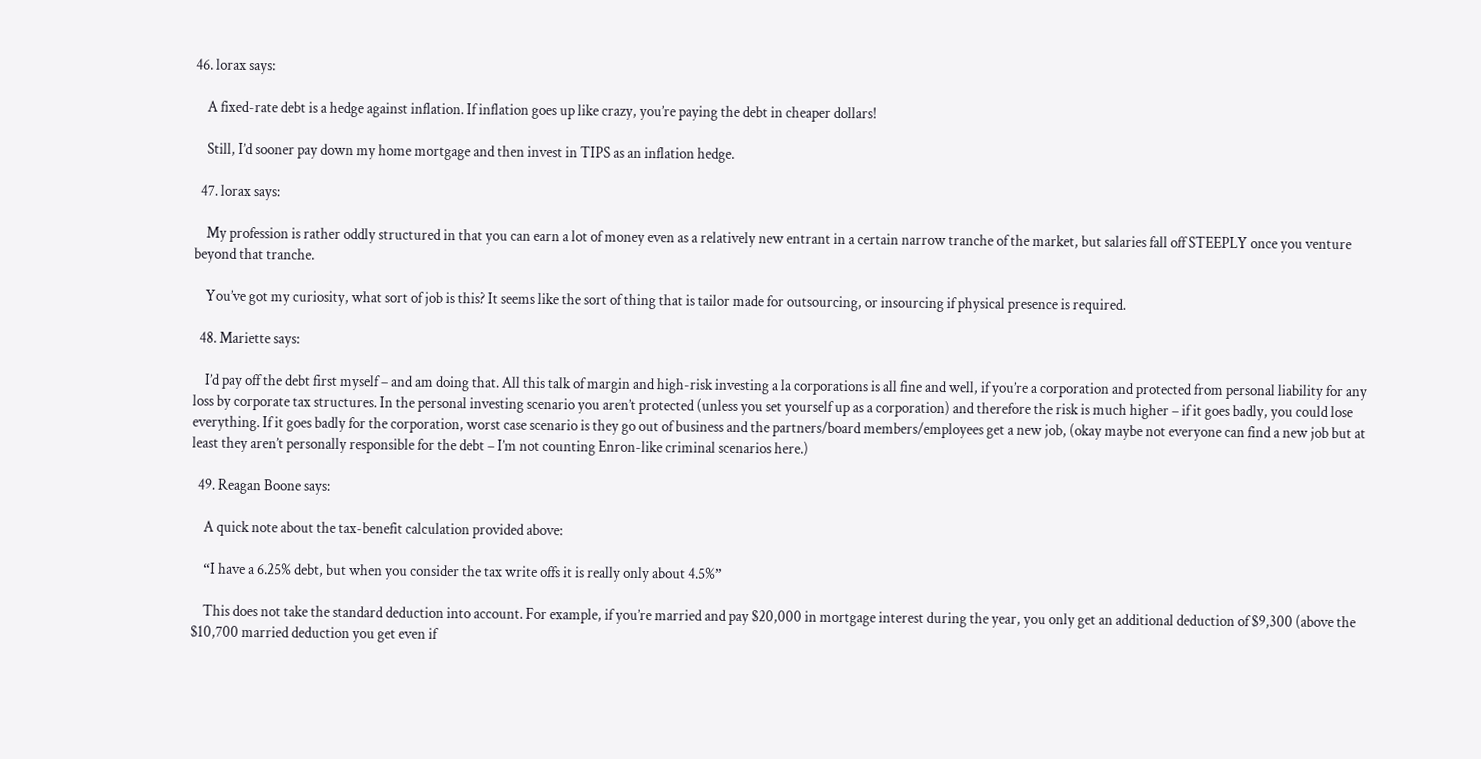46. lorax says:

    A fixed-rate debt is a hedge against inflation. If inflation goes up like crazy, you’re paying the debt in cheaper dollars!

    Still, I’d sooner pay down my home mortgage and then invest in TIPS as an inflation hedge.

  47. lorax says:

    My profession is rather oddly structured in that you can earn a lot of money even as a relatively new entrant in a certain narrow tranche of the market, but salaries fall off STEEPLY once you venture beyond that tranche.

    You’ve got my curiosity, what sort of job is this? It seems like the sort of thing that is tailor made for outsourcing, or insourcing if physical presence is required.

  48. Mariette says:

    I’d pay off the debt first myself – and am doing that. All this talk of margin and high-risk investing a la corporations is all fine and well, if you’re a corporation and protected from personal liability for any loss by corporate tax structures. In the personal investing scenario you aren’t protected (unless you set yourself up as a corporation) and therefore the risk is much higher – if it goes badly, you could lose everything. If it goes badly for the corporation, worst case scenario is they go out of business and the partners/board members/employees get a new job, (okay maybe not everyone can find a new job but at least they aren’t personally responsible for the debt – I’m not counting Enron-like criminal scenarios here.)

  49. Reagan Boone says:

    A quick note about the tax-benefit calculation provided above:

    “I have a 6.25% debt, but when you consider the tax write offs it is really only about 4.5%”

    This does not take the standard deduction into account. For example, if you’re married and pay $20,000 in mortgage interest during the year, you only get an additional deduction of $9,300 (above the $10,700 married deduction you get even if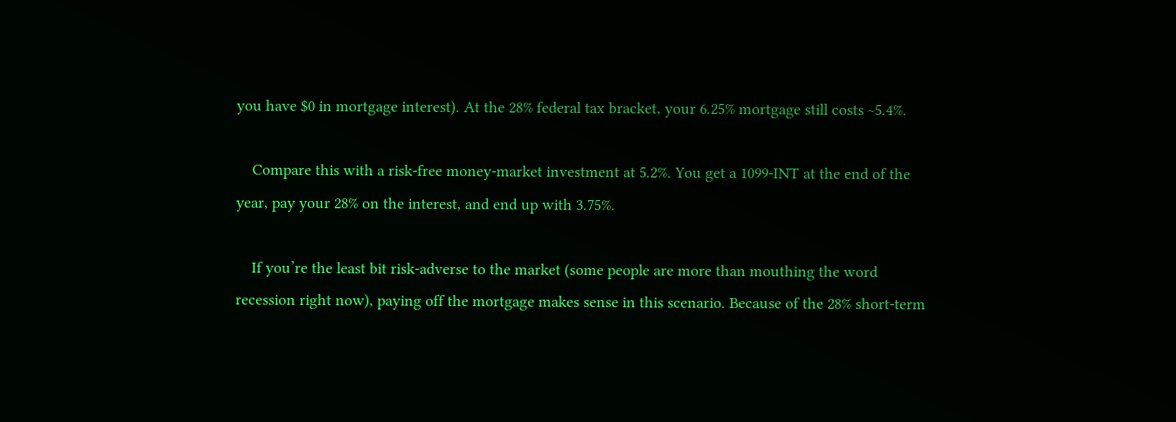you have $0 in mortgage interest). At the 28% federal tax bracket, your 6.25% mortgage still costs ~5.4%.

    Compare this with a risk-free money-market investment at 5.2%. You get a 1099-INT at the end of the year, pay your 28% on the interest, and end up with 3.75%.

    If you’re the least bit risk-adverse to the market (some people are more than mouthing the word recession right now), paying off the mortgage makes sense in this scenario. Because of the 28% short-term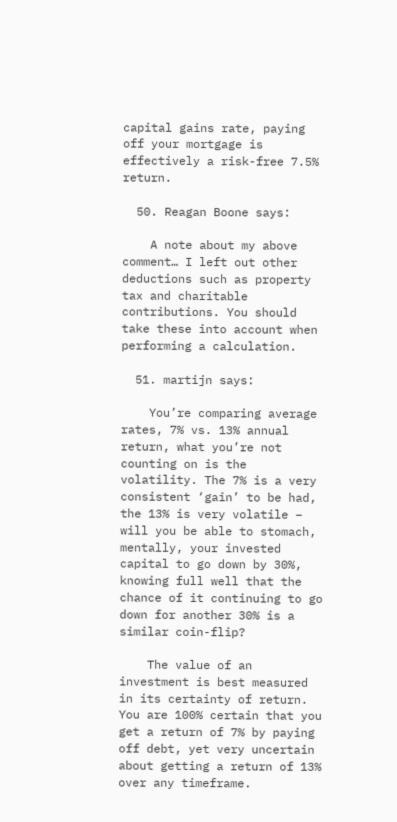capital gains rate, paying off your mortgage is effectively a risk-free 7.5% return.

  50. Reagan Boone says:

    A note about my above comment… I left out other deductions such as property tax and charitable contributions. You should take these into account when performing a calculation.

  51. martijn says:

    You’re comparing average rates, 7% vs. 13% annual return, what you’re not counting on is the volatility. The 7% is a very consistent ‘gain’ to be had, the 13% is very volatile – will you be able to stomach, mentally, your invested capital to go down by 30%, knowing full well that the chance of it continuing to go down for another 30% is a similar coin-flip?

    The value of an investment is best measured in its certainty of return. You are 100% certain that you get a return of 7% by paying off debt, yet very uncertain about getting a return of 13% over any timeframe.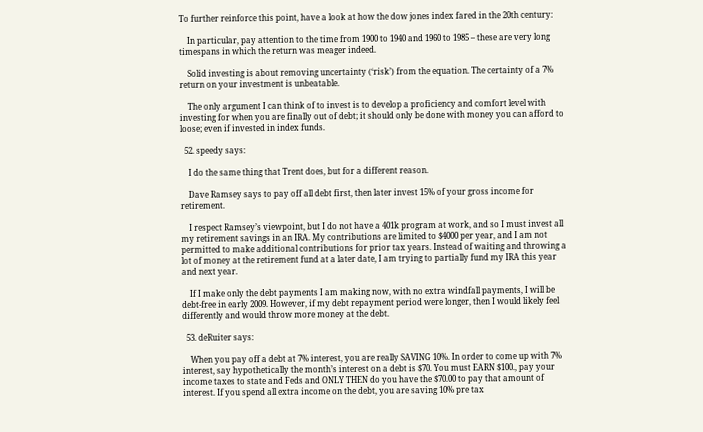To further reinforce this point, have a look at how the dow jones index fared in the 20th century:

    In particular, pay attention to the time from 1900 to 1940 and 1960 to 1985 – these are very long timespans in which the return was meager indeed.

    Solid investing is about removing uncertainty (‘risk’) from the equation. The certainty of a 7% return on your investment is unbeatable.

    The only argument I can think of to invest is to develop a proficiency and comfort level with investing for when you are finally out of debt; it should only be done with money you can afford to loose; even if invested in index funds.

  52. speedy says:

    I do the same thing that Trent does, but for a different reason.

    Dave Ramsey says to pay off all debt first, then later invest 15% of your gross income for retirement.

    I respect Ramsey’s viewpoint, but I do not have a 401k program at work, and so I must invest all my retirement savings in an IRA. My contributions are limited to $4000 per year, and I am not permitted to make additional contributions for prior tax years. Instead of waiting and throwing a lot of money at the retirement fund at a later date, I am trying to partially fund my IRA this year and next year.

    If I make only the debt payments I am making now, with no extra windfall payments, I will be debt-free in early 2009. However, if my debt repayment period were longer, then I would likely feel differently and would throw more money at the debt.

  53. deRuiter says:

    When you pay off a debt at 7% interest, you are really SAVING 10%. In order to come up with 7% interest, say hypothetically the month’s interest on a debt is $70. You must EARN $100., pay your income taxes to state and Feds and ONLY THEN do you have the $70.00 to pay that amount of interest. If you spend all extra income on the debt, you are saving 10% pre tax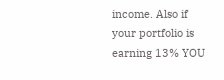income. Also if your portfolio is earning 13% YOU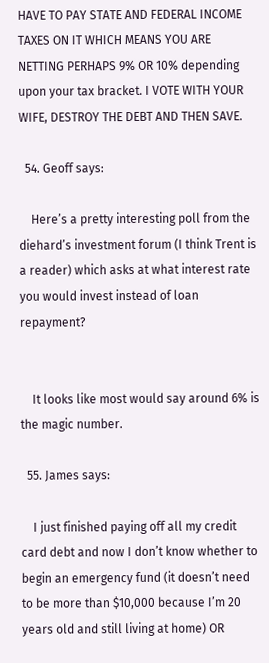HAVE TO PAY STATE AND FEDERAL INCOME TAXES ON IT WHICH MEANS YOU ARE NETTING PERHAPS 9% OR 10% depending upon your tax bracket. I VOTE WITH YOUR WIFE, DESTROY THE DEBT AND THEN SAVE.

  54. Geoff says:

    Here’s a pretty interesting poll from the diehard’s investment forum (I think Trent is a reader) which asks at what interest rate you would invest instead of loan repayment?


    It looks like most would say around 6% is the magic number.

  55. James says:

    I just finished paying off all my credit card debt and now I don’t know whether to begin an emergency fund (it doesn’t need to be more than $10,000 because I’m 20 years old and still living at home) OR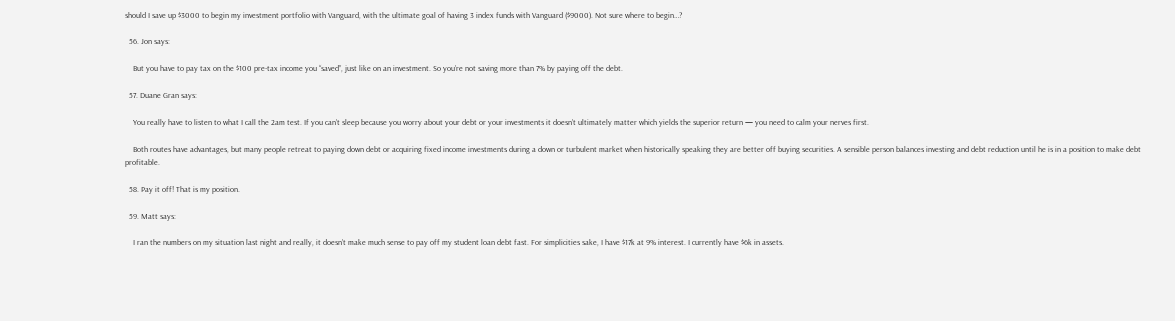should I save up $3000 to begin my investment portfolio with Vanguard, with the ultimate goal of having 3 index funds with Vanguard ($9000). Not sure where to begin…?

  56. Jon says:

    But you have to pay tax on the $100 pre-tax income you “saved”, just like on an investment. So you’re not saving more than 7% by paying off the debt.

  57. Duane Gran says:

    You really have to listen to what I call the 2am test. If you can’t sleep because you worry about your debt or your investments it doesn’t ultimately matter which yields the superior return — you need to calm your nerves first.

    Both routes have advantages, but many people retreat to paying down debt or acquiring fixed income investments during a down or turbulent market when historically speaking they are better off buying securities. A sensible person balances investing and debt reduction until he is in a position to make debt profitable.

  58. Pay it off! That is my position.

  59. Matt says:

    I ran the numbers on my situation last night and really, it doesn’t make much sense to pay off my student loan debt fast. For simplicities sake, I have $17k at 9% interest. I currently have $6k in assets.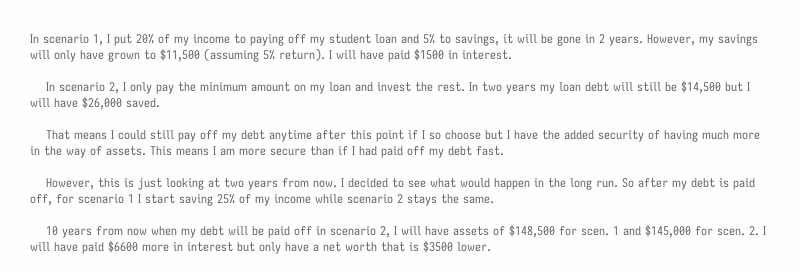In scenario 1, I put 20% of my income to paying off my student loan and 5% to savings, it will be gone in 2 years. However, my savings will only have grown to $11,500 (assuming 5% return). I will have paid $1500 in interest.

    In scenario 2, I only pay the minimum amount on my loan and invest the rest. In two years my loan debt will still be $14,500 but I will have $26,000 saved.

    That means I could still pay off my debt anytime after this point if I so choose but I have the added security of having much more in the way of assets. This means I am more secure than if I had paid off my debt fast.

    However, this is just looking at two years from now. I decided to see what would happen in the long run. So after my debt is paid off, for scenario 1 I start saving 25% of my income while scenario 2 stays the same.

    10 years from now when my debt will be paid off in scenario 2, I will have assets of $148,500 for scen. 1 and $145,000 for scen. 2. I will have paid $6600 more in interest but only have a net worth that is $3500 lower.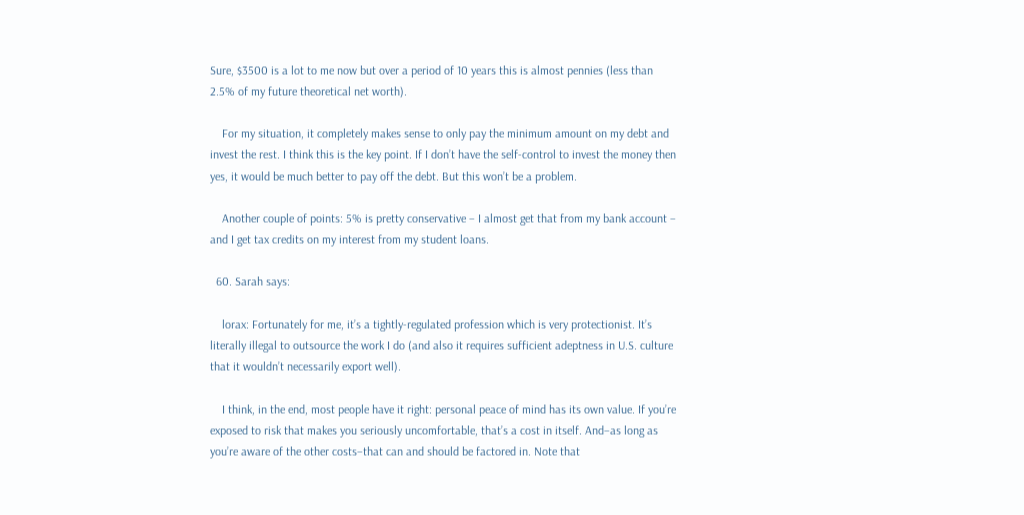Sure, $3500 is a lot to me now but over a period of 10 years this is almost pennies (less than 2.5% of my future theoretical net worth).

    For my situation, it completely makes sense to only pay the minimum amount on my debt and invest the rest. I think this is the key point. If I don’t have the self-control to invest the money then yes, it would be much better to pay off the debt. But this won’t be a problem.

    Another couple of points: 5% is pretty conservative – I almost get that from my bank account – and I get tax credits on my interest from my student loans.

  60. Sarah says:

    lorax: Fortunately for me, it’s a tightly-regulated profession which is very protectionist. It’s literally illegal to outsource the work I do (and also it requires sufficient adeptness in U.S. culture that it wouldn’t necessarily export well).

    I think, in the end, most people have it right: personal peace of mind has its own value. If you’re exposed to risk that makes you seriously uncomfortable, that’s a cost in itself. And–as long as you’re aware of the other costs–that can and should be factored in. Note that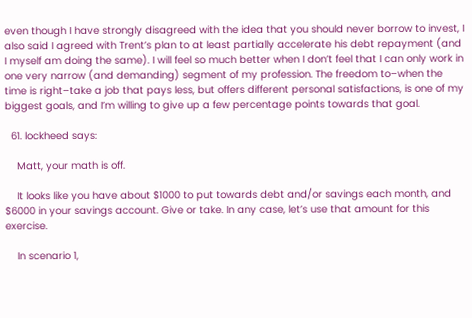even though I have strongly disagreed with the idea that you should never borrow to invest, I also said I agreed with Trent’s plan to at least partially accelerate his debt repayment (and I myself am doing the same). I will feel so much better when I don’t feel that I can only work in one very narrow (and demanding) segment of my profession. The freedom to–when the time is right–take a job that pays less, but offers different personal satisfactions, is one of my biggest goals, and I’m willing to give up a few percentage points towards that goal.

  61. lockheed says:

    Matt, your math is off.

    It looks like you have about $1000 to put towards debt and/or savings each month, and $6000 in your savings account. Give or take. In any case, let’s use that amount for this exercise.

    In scenario 1,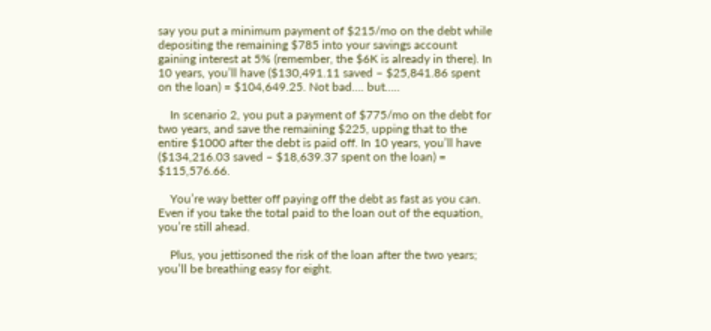say you put a minimum payment of $215/mo on the debt while depositing the remaining $785 into your savings account gaining interest at 5% (remember, the $6K is already in there). In 10 years, you’ll have ($130,491.11 saved – $25,841.86 spent on the loan) = $104,649.25. Not bad…. but…..

    In scenario 2, you put a payment of $775/mo on the debt for two years, and save the remaining $225, upping that to the entire $1000 after the debt is paid off. In 10 years, you’ll have ($134,216.03 saved – $18,639.37 spent on the loan) = $115,576.66.

    You’re way better off paying off the debt as fast as you can. Even if you take the total paid to the loan out of the equation, you’re still ahead.

    Plus, you jettisoned the risk of the loan after the two years; you’ll be breathing easy for eight.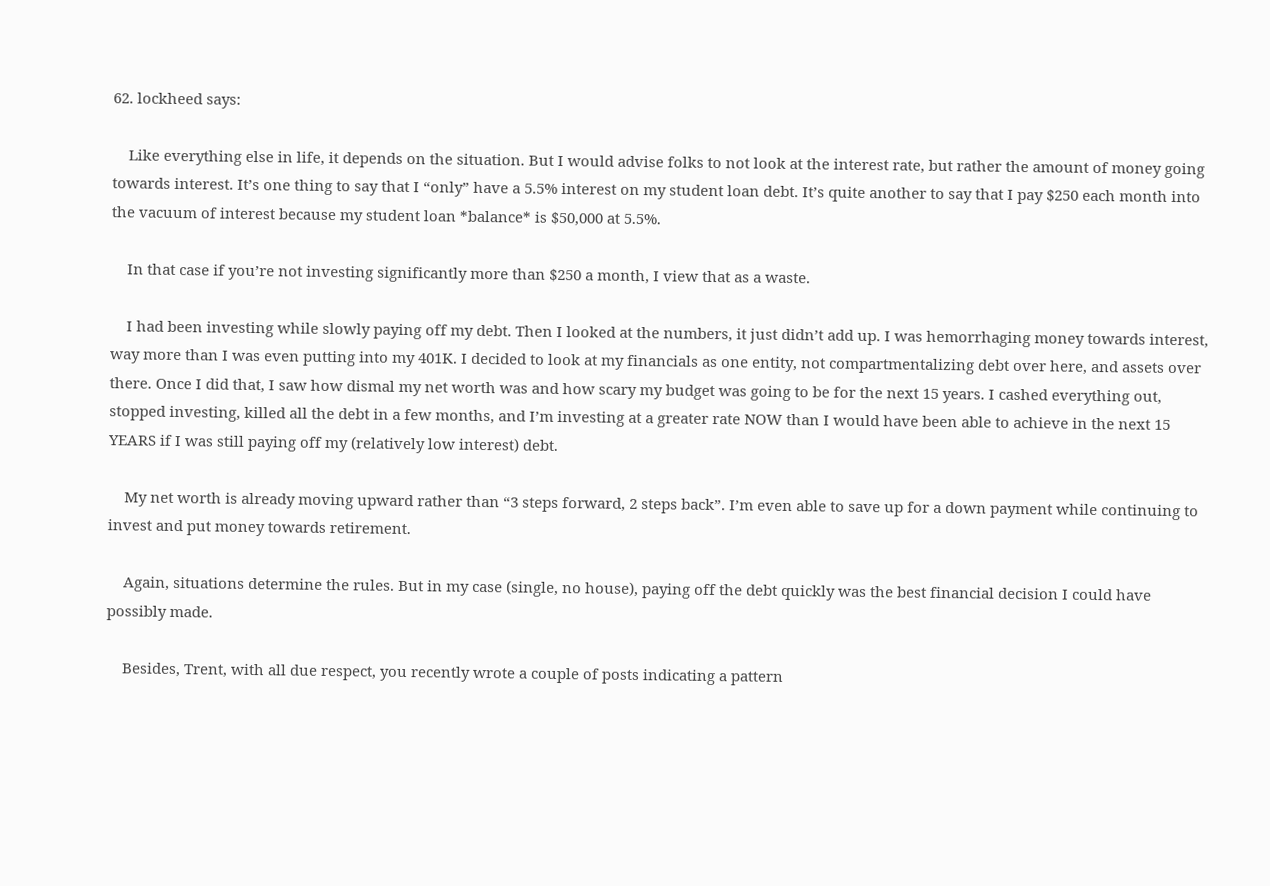62. lockheed says:

    Like everything else in life, it depends on the situation. But I would advise folks to not look at the interest rate, but rather the amount of money going towards interest. It’s one thing to say that I “only” have a 5.5% interest on my student loan debt. It’s quite another to say that I pay $250 each month into the vacuum of interest because my student loan *balance* is $50,000 at 5.5%.

    In that case if you’re not investing significantly more than $250 a month, I view that as a waste.

    I had been investing while slowly paying off my debt. Then I looked at the numbers, it just didn’t add up. I was hemorrhaging money towards interest, way more than I was even putting into my 401K. I decided to look at my financials as one entity, not compartmentalizing debt over here, and assets over there. Once I did that, I saw how dismal my net worth was and how scary my budget was going to be for the next 15 years. I cashed everything out, stopped investing, killed all the debt in a few months, and I’m investing at a greater rate NOW than I would have been able to achieve in the next 15 YEARS if I was still paying off my (relatively low interest) debt.

    My net worth is already moving upward rather than “3 steps forward, 2 steps back”. I’m even able to save up for a down payment while continuing to invest and put money towards retirement.

    Again, situations determine the rules. But in my case (single, no house), paying off the debt quickly was the best financial decision I could have possibly made.

    Besides, Trent, with all due respect, you recently wrote a couple of posts indicating a pattern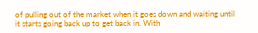of pulling out of the market when it goes down and waiting until it starts going back up to get back in. With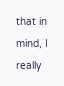that in mind, I really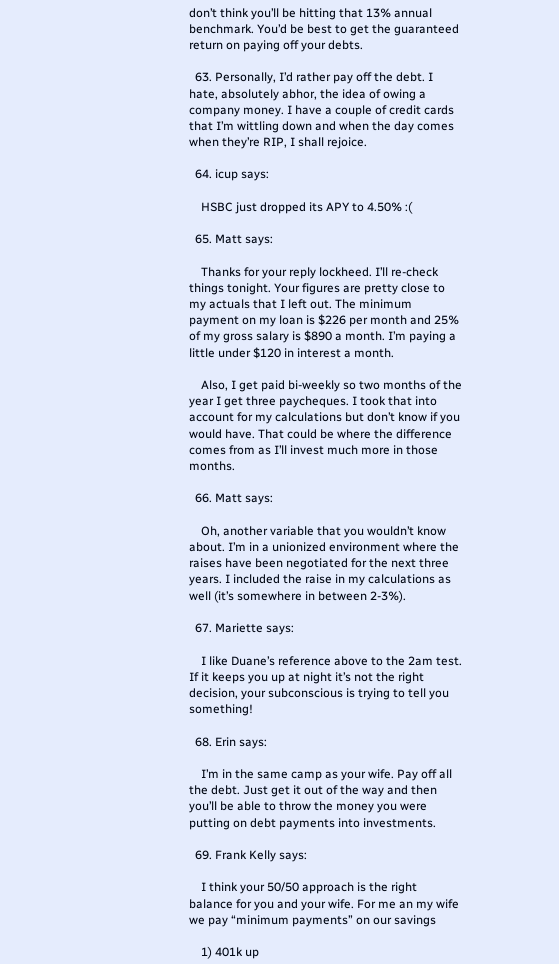don’t think you’ll be hitting that 13% annual benchmark. You’d be best to get the guaranteed return on paying off your debts.

  63. Personally, I’d rather pay off the debt. I hate, absolutely abhor, the idea of owing a company money. I have a couple of credit cards that I’m wittling down and when the day comes when they’re RIP, I shall rejoice.

  64. icup says:

    HSBC just dropped its APY to 4.50% :(

  65. Matt says:

    Thanks for your reply lockheed. I’ll re-check things tonight. Your figures are pretty close to my actuals that I left out. The minimum payment on my loan is $226 per month and 25% of my gross salary is $890 a month. I’m paying a little under $120 in interest a month.

    Also, I get paid bi-weekly so two months of the year I get three paycheques. I took that into account for my calculations but don’t know if you would have. That could be where the difference comes from as I’ll invest much more in those months.

  66. Matt says:

    Oh, another variable that you wouldn’t know about. I’m in a unionized environment where the raises have been negotiated for the next three years. I included the raise in my calculations as well (it’s somewhere in between 2-3%).

  67. Mariette says:

    I like Duane’s reference above to the 2am test. If it keeps you up at night it’s not the right decision, your subconscious is trying to tell you something!

  68. Erin says:

    I’m in the same camp as your wife. Pay off all the debt. Just get it out of the way and then you’ll be able to throw the money you were putting on debt payments into investments.

  69. Frank Kelly says:

    I think your 50/50 approach is the right balance for you and your wife. For me an my wife we pay “minimum payments” on our savings

    1) 401k up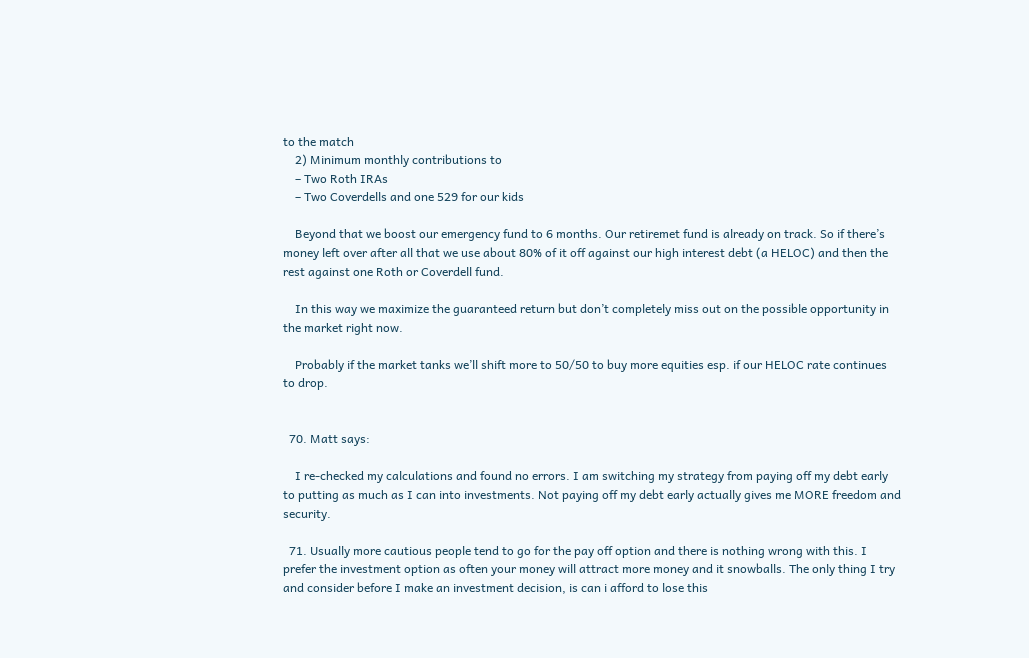to the match
    2) Minimum monthly contributions to
    – Two Roth IRAs
    – Two Coverdells and one 529 for our kids

    Beyond that we boost our emergency fund to 6 months. Our retiremet fund is already on track. So if there’s money left over after all that we use about 80% of it off against our high interest debt (a HELOC) and then the rest against one Roth or Coverdell fund.

    In this way we maximize the guaranteed return but don’t completely miss out on the possible opportunity in the market right now.

    Probably if the market tanks we’ll shift more to 50/50 to buy more equities esp. if our HELOC rate continues to drop.


  70. Matt says:

    I re-checked my calculations and found no errors. I am switching my strategy from paying off my debt early to putting as much as I can into investments. Not paying off my debt early actually gives me MORE freedom and security.

  71. Usually more cautious people tend to go for the pay off option and there is nothing wrong with this. I prefer the investment option as often your money will attract more money and it snowballs. The only thing I try and consider before I make an investment decision, is can i afford to lose this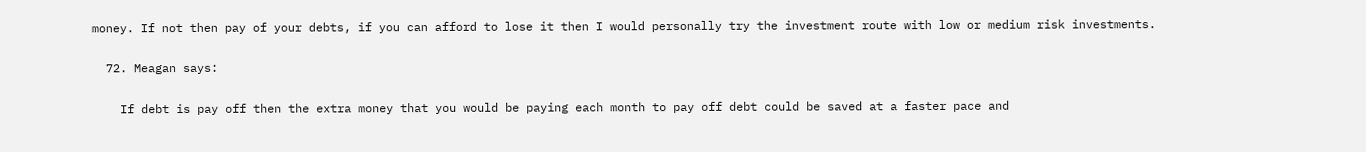money. If not then pay of your debts, if you can afford to lose it then I would personally try the investment route with low or medium risk investments.

  72. Meagan says:

    If debt is pay off then the extra money that you would be paying each month to pay off debt could be saved at a faster pace and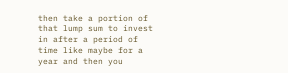then take a portion of that lump sum to invest in after a period of time like maybe for a year and then you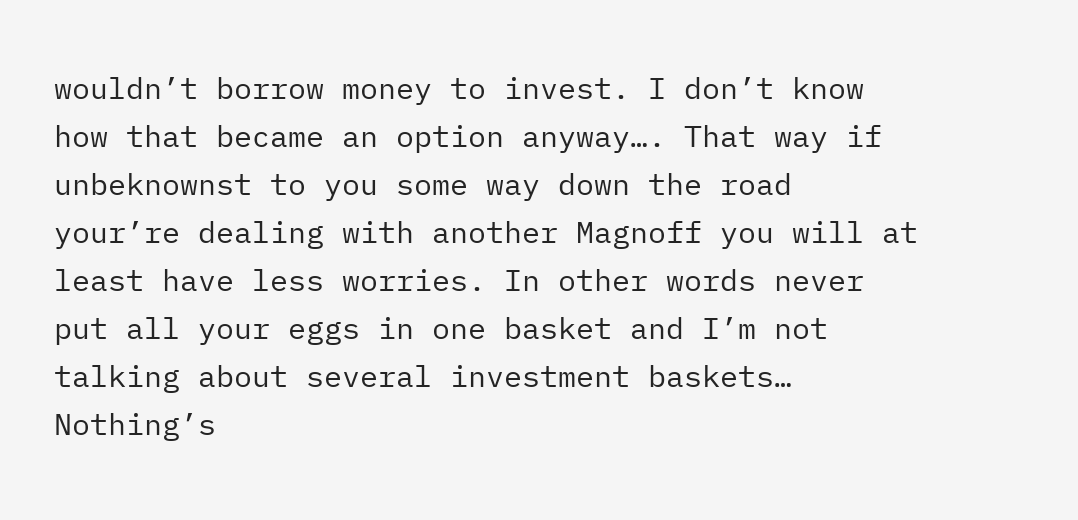wouldn’t borrow money to invest. I don’t know how that became an option anyway…. That way if unbeknownst to you some way down the road your’re dealing with another Magnoff you will at least have less worries. In other words never put all your eggs in one basket and I’m not talking about several investment baskets… Nothing’s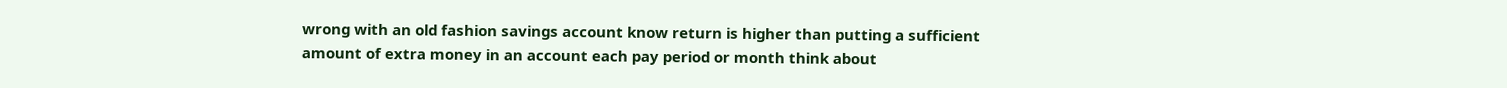wrong with an old fashion savings account know return is higher than putting a sufficient amount of extra money in an account each pay period or month think about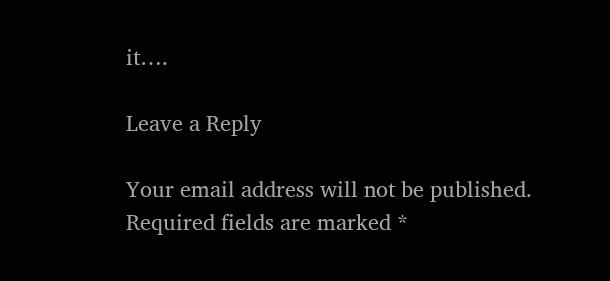it….

Leave a Reply

Your email address will not be published. Required fields are marked *